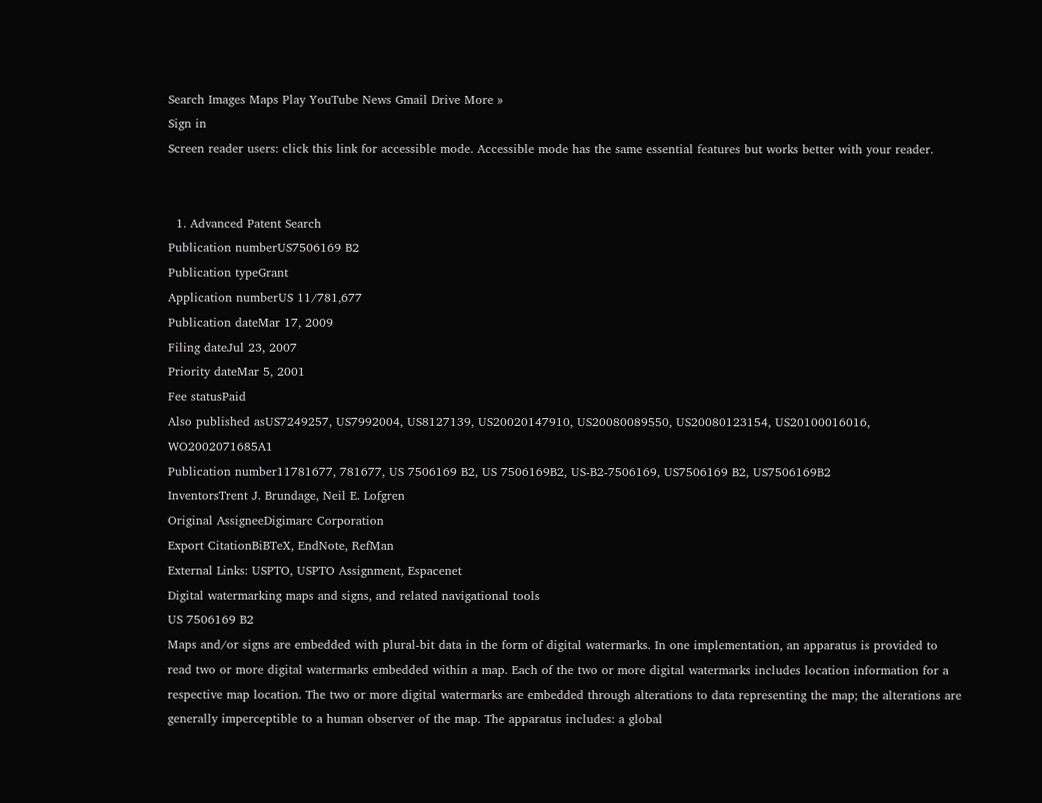Search Images Maps Play YouTube News Gmail Drive More »
Sign in
Screen reader users: click this link for accessible mode. Accessible mode has the same essential features but works better with your reader.


  1. Advanced Patent Search
Publication numberUS7506169 B2
Publication typeGrant
Application numberUS 11/781,677
Publication dateMar 17, 2009
Filing dateJul 23, 2007
Priority dateMar 5, 2001
Fee statusPaid
Also published asUS7249257, US7992004, US8127139, US20020147910, US20080089550, US20080123154, US20100016016, WO2002071685A1
Publication number11781677, 781677, US 7506169 B2, US 7506169B2, US-B2-7506169, US7506169 B2, US7506169B2
InventorsTrent J. Brundage, Neil E. Lofgren
Original AssigneeDigimarc Corporation
Export CitationBiBTeX, EndNote, RefMan
External Links: USPTO, USPTO Assignment, Espacenet
Digital watermarking maps and signs, and related navigational tools
US 7506169 B2
Maps and/or signs are embedded with plural-bit data in the form of digital watermarks. In one implementation, an apparatus is provided to read two or more digital watermarks embedded within a map. Each of the two or more digital watermarks includes location information for a respective map location. The two or more digital watermarks are embedded through alterations to data representing the map; the alterations are generally imperceptible to a human observer of the map. The apparatus includes: a global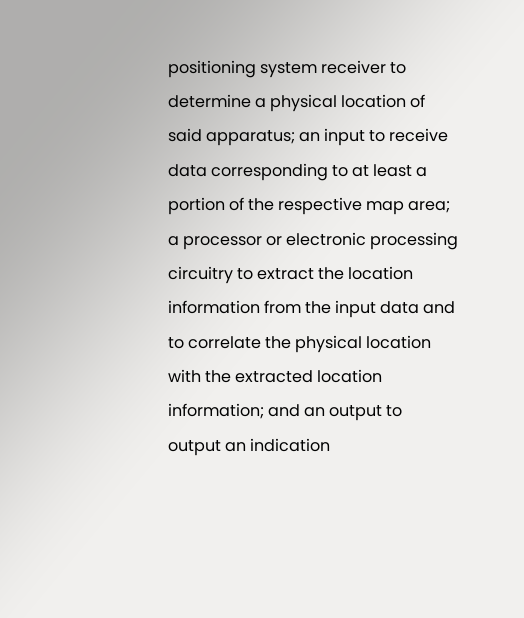positioning system receiver to determine a physical location of said apparatus; an input to receive data corresponding to at least a portion of the respective map area; a processor or electronic processing circuitry to extract the location information from the input data and to correlate the physical location with the extracted location information; and an output to output an indication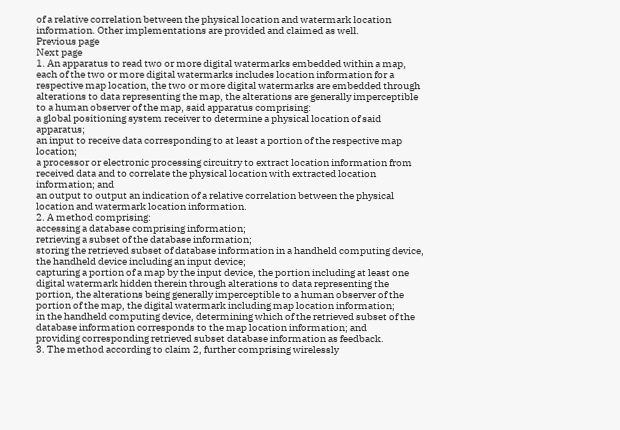of a relative correlation between the physical location and watermark location information. Other implementations are provided and claimed as well.
Previous page
Next page
1. An apparatus to read two or more digital watermarks embedded within a map, each of the two or more digital watermarks includes location information for a respective map location, the two or more digital watermarks are embedded through alterations to data representing the map, the alterations are generally imperceptible to a human observer of the map, said apparatus comprising:
a global positioning system receiver to determine a physical location of said apparatus;
an input to receive data corresponding to at least a portion of the respective map location;
a processor or electronic processing circuitry to extract location information from received data and to correlate the physical location with extracted location information; and
an output to output an indication of a relative correlation between the physical location and watermark location information.
2. A method comprising:
accessing a database comprising information;
retrieving a subset of the database information;
storing the retrieved subset of database information in a handheld computing device, the handheld device including an input device;
capturing a portion of a map by the input device, the portion including at least one digital watermark hidden therein through alterations to data representing the portion, the alterations being generally imperceptible to a human observer of the portion of the map, the digital watermark including map location information;
in the handheld computing device, determining which of the retrieved subset of the database information corresponds to the map location information; and
providing corresponding retrieved subset database information as feedback.
3. The method according to claim 2, further comprising wirelessly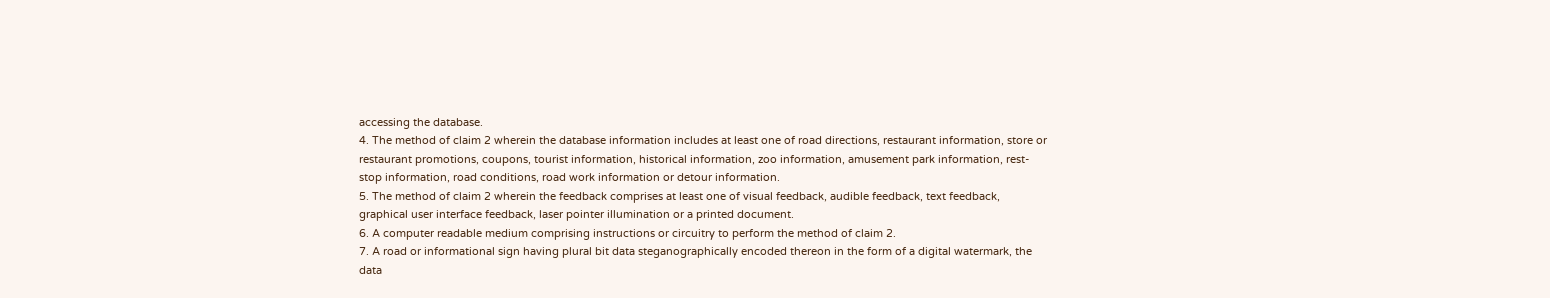accessing the database.
4. The method of claim 2 wherein the database information includes at least one of road directions, restaurant information, store or restaurant promotions, coupons, tourist information, historical information, zoo information, amusement park information, rest-stop information, road conditions, road work information or detour information.
5. The method of claim 2 wherein the feedback comprises at least one of visual feedback, audible feedback, text feedback, graphical user interface feedback, laser pointer illumination or a printed document.
6. A computer readable medium comprising instructions or circuitry to perform the method of claim 2.
7. A road or informational sign having plural bit data steganographically encoded thereon in the form of a digital watermark, the data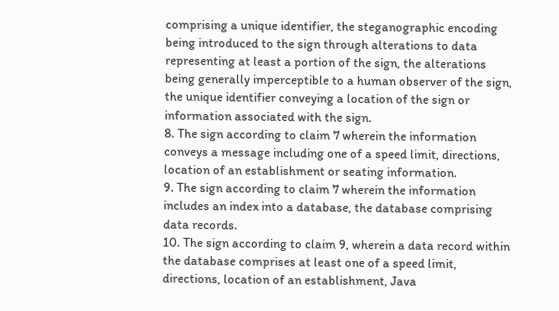comprising a unique identifier, the steganographic encoding being introduced to the sign through alterations to data representing at least a portion of the sign, the alterations being generally imperceptible to a human observer of the sign, the unique identifier conveying a location of the sign or information associated with the sign.
8. The sign according to claim 7 wherein the information conveys a message including one of a speed limit, directions, location of an establishment or seating information.
9. The sign according to claim 7 wherein the information includes an index into a database, the database comprising data records.
10. The sign according to claim 9, wherein a data record within the database comprises at least one of a speed limit, directions, location of an establishment, Java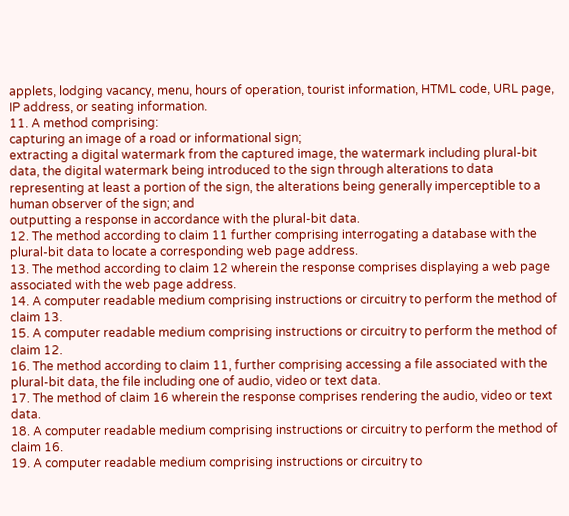applets, lodging vacancy, menu, hours of operation, tourist information, HTML code, URL page, IP address, or seating information.
11. A method comprising:
capturing an image of a road or informational sign;
extracting a digital watermark from the captured image, the watermark including plural-bit data, the digital watermark being introduced to the sign through alterations to data representing at least a portion of the sign, the alterations being generally imperceptible to a human observer of the sign; and
outputting a response in accordance with the plural-bit data.
12. The method according to claim 11 further comprising interrogating a database with the plural-bit data to locate a corresponding web page address.
13. The method according to claim 12 wherein the response comprises displaying a web page associated with the web page address.
14. A computer readable medium comprising instructions or circuitry to perform the method of claim 13.
15. A computer readable medium comprising instructions or circuitry to perform the method of claim 12.
16. The method according to claim 11, further comprising accessing a file associated with the plural-bit data, the file including one of audio, video or text data.
17. The method of claim 16 wherein the response comprises rendering the audio, video or text data.
18. A computer readable medium comprising instructions or circuitry to perform the method of claim 16.
19. A computer readable medium comprising instructions or circuitry to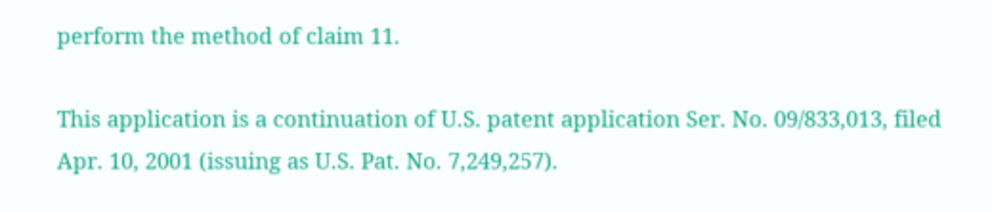perform the method of claim 11.

This application is a continuation of U.S. patent application Ser. No. 09/833,013, filed Apr. 10, 2001 (issuing as U.S. Pat. No. 7,249,257).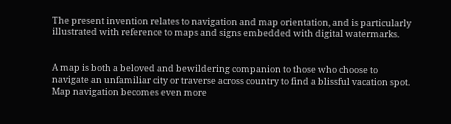The present invention relates to navigation and map orientation, and is particularly illustrated with reference to maps and signs embedded with digital watermarks.


A map is both a beloved and bewildering companion to those who choose to navigate an unfamiliar city or traverse across country to find a blissful vacation spot. Map navigation becomes even more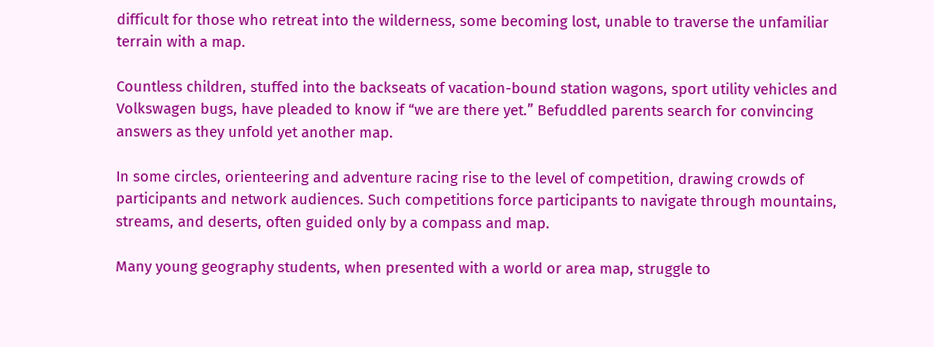difficult for those who retreat into the wilderness, some becoming lost, unable to traverse the unfamiliar terrain with a map.

Countless children, stuffed into the backseats of vacation-bound station wagons, sport utility vehicles and Volkswagen bugs, have pleaded to know if “we are there yet.” Befuddled parents search for convincing answers as they unfold yet another map.

In some circles, orienteering and adventure racing rise to the level of competition, drawing crowds of participants and network audiences. Such competitions force participants to navigate through mountains, streams, and deserts, often guided only by a compass and map.

Many young geography students, when presented with a world or area map, struggle to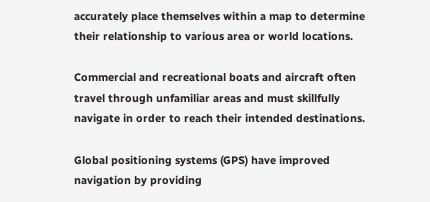accurately place themselves within a map to determine their relationship to various area or world locations.

Commercial and recreational boats and aircraft often travel through unfamiliar areas and must skillfully navigate in order to reach their intended destinations.

Global positioning systems (GPS) have improved navigation by providing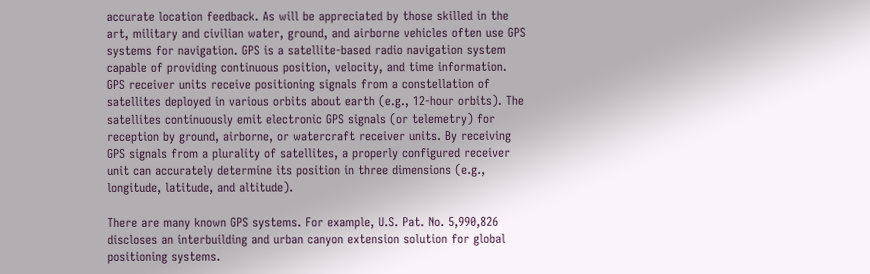accurate location feedback. As will be appreciated by those skilled in the art, military and civilian water, ground, and airborne vehicles often use GPS systems for navigation. GPS is a satellite-based radio navigation system capable of providing continuous position, velocity, and time information. GPS receiver units receive positioning signals from a constellation of satellites deployed in various orbits about earth (e.g., 12-hour orbits). The satellites continuously emit electronic GPS signals (or telemetry) for reception by ground, airborne, or watercraft receiver units. By receiving GPS signals from a plurality of satellites, a properly configured receiver unit can accurately determine its position in three dimensions (e.g., longitude, latitude, and altitude).

There are many known GPS systems. For example, U.S. Pat. No. 5,990,826 discloses an interbuilding and urban canyon extension solution for global positioning systems.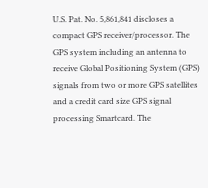U.S. Pat. No. 5,861,841 discloses a compact GPS receiver/processor. The GPS system including an antenna to receive Global Positioning System (GPS) signals from two or more GPS satellites and a credit card size GPS signal processing Smartcard. The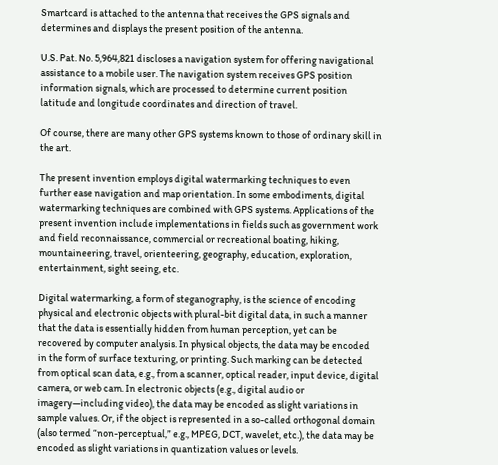Smartcard is attached to the antenna that receives the GPS signals and determines and displays the present position of the antenna.

U.S. Pat. No. 5,964,821 discloses a navigation system for offering navigational assistance to a mobile user. The navigation system receives GPS position information signals, which are processed to determine current position latitude and longitude coordinates and direction of travel.

Of course, there are many other GPS systems known to those of ordinary skill in the art.

The present invention employs digital watermarking techniques to even further ease navigation and map orientation. In some embodiments, digital watermarking techniques are combined with GPS systems. Applications of the present invention include implementations in fields such as government work and field reconnaissance, commercial or recreational boating, hiking, mountaineering, travel, orienteering, geography, education, exploration, entertainment, sight seeing, etc.

Digital watermarking, a form of steganography, is the science of encoding physical and electronic objects with plural-bit digital data, in such a manner that the data is essentially hidden from human perception, yet can be recovered by computer analysis. In physical objects, the data may be encoded in the form of surface texturing, or printing. Such marking can be detected from optical scan data, e.g., from a scanner, optical reader, input device, digital camera, or web cam. In electronic objects (e.g., digital audio or imagery—including video), the data may be encoded as slight variations in sample values. Or, if the object is represented in a so-called orthogonal domain (also termed “non-perceptual,” e.g., MPEG, DCT, wavelet, etc.), the data may be encoded as slight variations in quantization values or levels.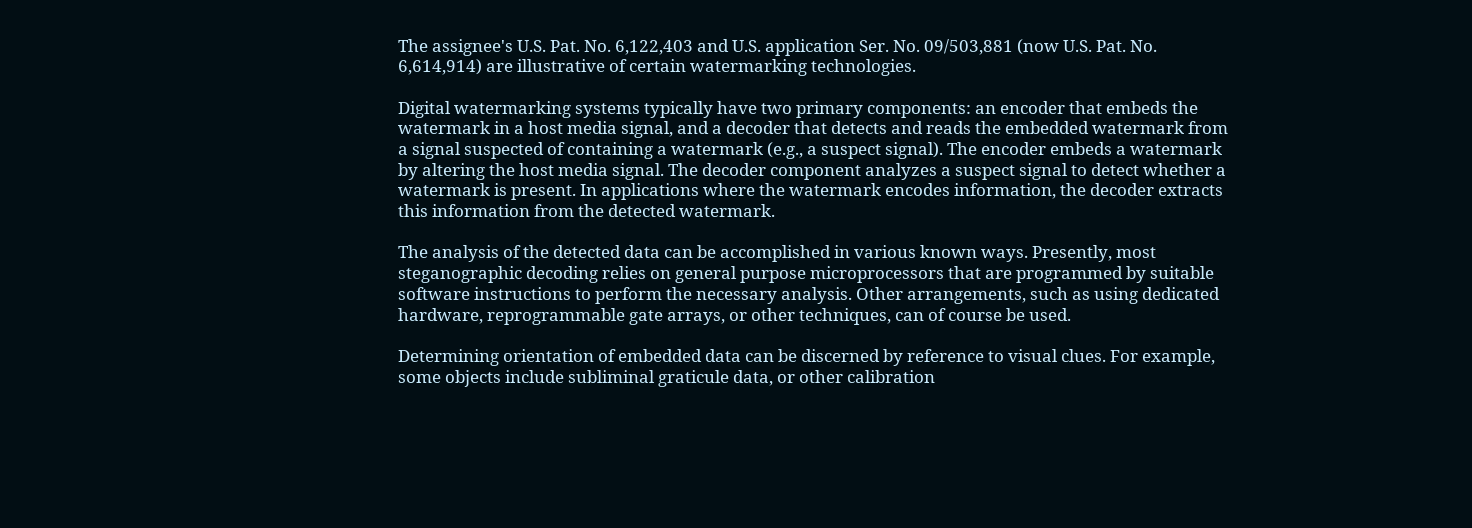The assignee's U.S. Pat. No. 6,122,403 and U.S. application Ser. No. 09/503,881 (now U.S. Pat. No. 6,614,914) are illustrative of certain watermarking technologies.

Digital watermarking systems typically have two primary components: an encoder that embeds the watermark in a host media signal, and a decoder that detects and reads the embedded watermark from a signal suspected of containing a watermark (e.g., a suspect signal). The encoder embeds a watermark by altering the host media signal. The decoder component analyzes a suspect signal to detect whether a watermark is present. In applications where the watermark encodes information, the decoder extracts this information from the detected watermark.

The analysis of the detected data can be accomplished in various known ways. Presently, most steganographic decoding relies on general purpose microprocessors that are programmed by suitable software instructions to perform the necessary analysis. Other arrangements, such as using dedicated hardware, reprogrammable gate arrays, or other techniques, can of course be used.

Determining orientation of embedded data can be discerned by reference to visual clues. For example, some objects include subliminal graticule data, or other calibration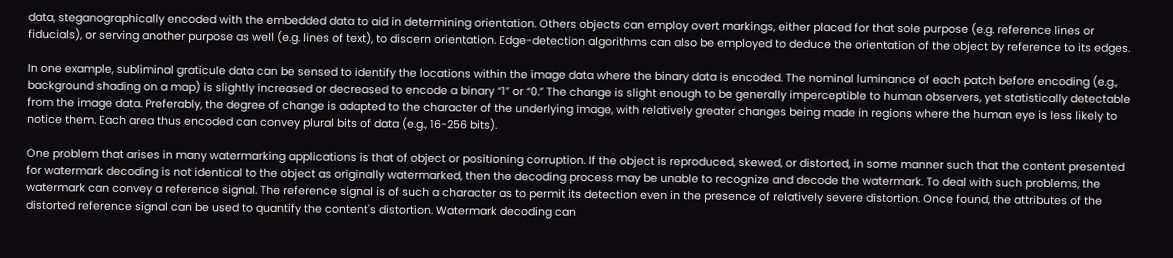data, steganographically encoded with the embedded data to aid in determining orientation. Others objects can employ overt markings, either placed for that sole purpose (e.g. reference lines or fiducials), or serving another purpose as well (e.g. lines of text), to discern orientation. Edge-detection algorithms can also be employed to deduce the orientation of the object by reference to its edges.

In one example, subliminal graticule data can be sensed to identify the locations within the image data where the binary data is encoded. The nominal luminance of each patch before encoding (e.g., background shading on a map) is slightly increased or decreased to encode a binary “1” or “0.” The change is slight enough to be generally imperceptible to human observers, yet statistically detectable from the image data. Preferably, the degree of change is adapted to the character of the underlying image, with relatively greater changes being made in regions where the human eye is less likely to notice them. Each area thus encoded can convey plural bits of data (e.g., 16-256 bits).

One problem that arises in many watermarking applications is that of object or positioning corruption. If the object is reproduced, skewed, or distorted, in some manner such that the content presented for watermark decoding is not identical to the object as originally watermarked, then the decoding process may be unable to recognize and decode the watermark. To deal with such problems, the watermark can convey a reference signal. The reference signal is of such a character as to permit its detection even in the presence of relatively severe distortion. Once found, the attributes of the distorted reference signal can be used to quantify the content's distortion. Watermark decoding can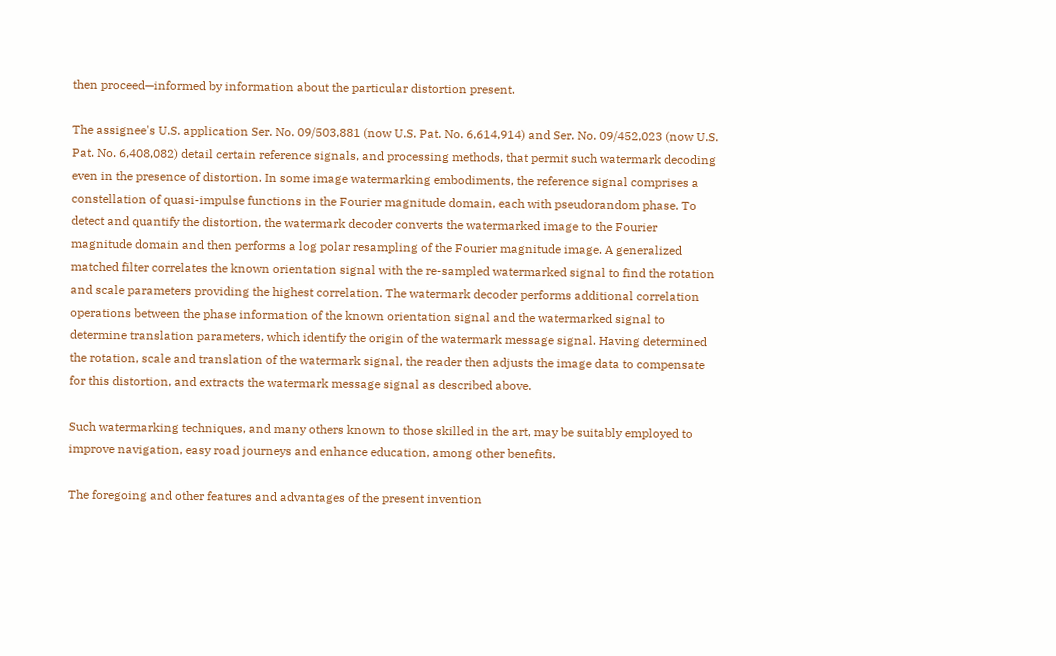then proceed—informed by information about the particular distortion present.

The assignee's U.S. application Ser. No. 09/503,881 (now U.S. Pat. No. 6,614,914) and Ser. No. 09/452,023 (now U.S. Pat. No. 6,408,082) detail certain reference signals, and processing methods, that permit such watermark decoding even in the presence of distortion. In some image watermarking embodiments, the reference signal comprises a constellation of quasi-impulse functions in the Fourier magnitude domain, each with pseudorandom phase. To detect and quantify the distortion, the watermark decoder converts the watermarked image to the Fourier magnitude domain and then performs a log polar resampling of the Fourier magnitude image. A generalized matched filter correlates the known orientation signal with the re-sampled watermarked signal to find the rotation and scale parameters providing the highest correlation. The watermark decoder performs additional correlation operations between the phase information of the known orientation signal and the watermarked signal to determine translation parameters, which identify the origin of the watermark message signal. Having determined the rotation, scale and translation of the watermark signal, the reader then adjusts the image data to compensate for this distortion, and extracts the watermark message signal as described above.

Such watermarking techniques, and many others known to those skilled in the art, may be suitably employed to improve navigation, easy road journeys and enhance education, among other benefits.

The foregoing and other features and advantages of the present invention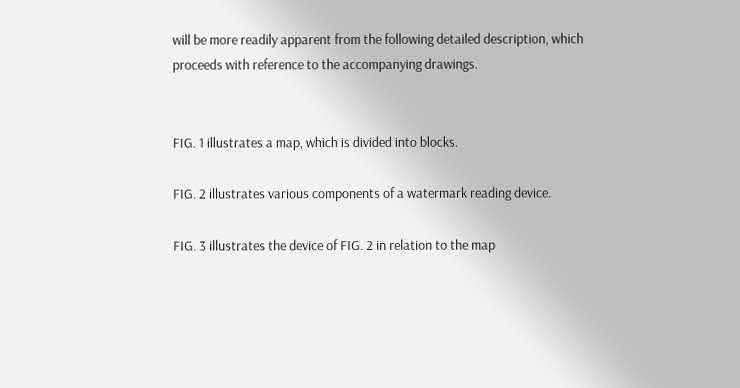will be more readily apparent from the following detailed description, which proceeds with reference to the accompanying drawings.


FIG. 1 illustrates a map, which is divided into blocks.

FIG. 2 illustrates various components of a watermark reading device.

FIG. 3 illustrates the device of FIG. 2 in relation to the map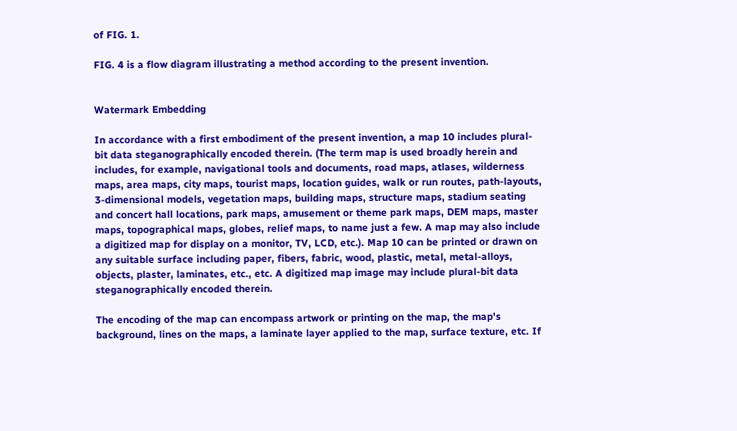of FIG. 1.

FIG. 4 is a flow diagram illustrating a method according to the present invention.


Watermark Embedding

In accordance with a first embodiment of the present invention, a map 10 includes plural-bit data steganographically encoded therein. (The term map is used broadly herein and includes, for example, navigational tools and documents, road maps, atlases, wilderness maps, area maps, city maps, tourist maps, location guides, walk or run routes, path-layouts, 3-dimensional models, vegetation maps, building maps, structure maps, stadium seating and concert hall locations, park maps, amusement or theme park maps, DEM maps, master maps, topographical maps, globes, relief maps, to name just a few. A map may also include a digitized map for display on a monitor, TV, LCD, etc.). Map 10 can be printed or drawn on any suitable surface including paper, fibers, fabric, wood, plastic, metal, metal-alloys, objects, plaster, laminates, etc., etc. A digitized map image may include plural-bit data steganographically encoded therein.

The encoding of the map can encompass artwork or printing on the map, the map's background, lines on the maps, a laminate layer applied to the map, surface texture, etc. If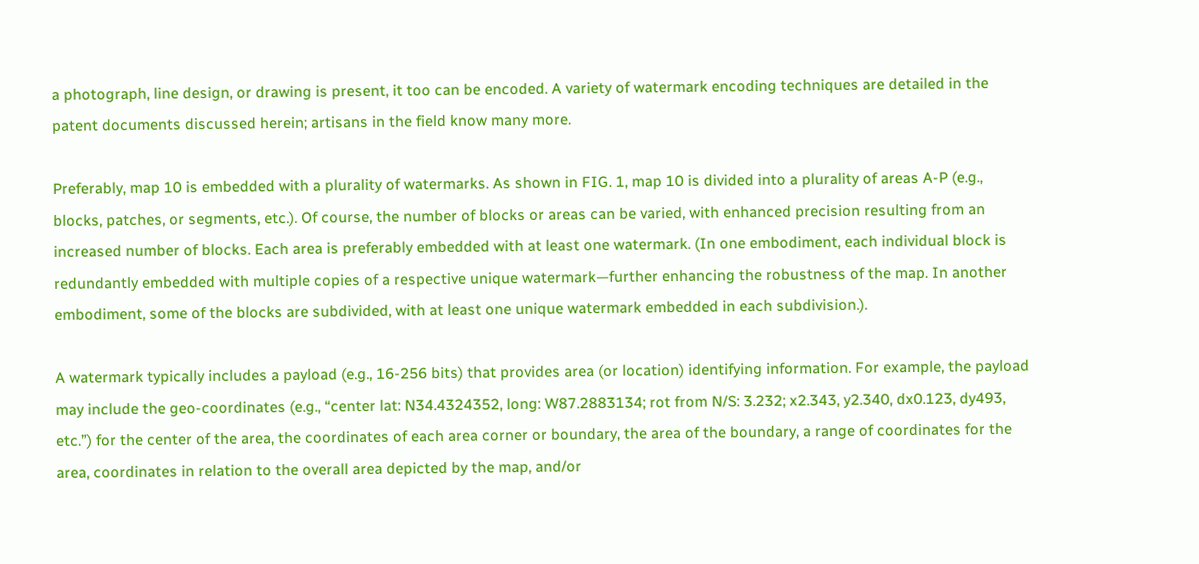a photograph, line design, or drawing is present, it too can be encoded. A variety of watermark encoding techniques are detailed in the patent documents discussed herein; artisans in the field know many more.

Preferably, map 10 is embedded with a plurality of watermarks. As shown in FIG. 1, map 10 is divided into a plurality of areas A-P (e.g., blocks, patches, or segments, etc.). Of course, the number of blocks or areas can be varied, with enhanced precision resulting from an increased number of blocks. Each area is preferably embedded with at least one watermark. (In one embodiment, each individual block is redundantly embedded with multiple copies of a respective unique watermark—further enhancing the robustness of the map. In another embodiment, some of the blocks are subdivided, with at least one unique watermark embedded in each subdivision.).

A watermark typically includes a payload (e.g., 16-256 bits) that provides area (or location) identifying information. For example, the payload may include the geo-coordinates (e.g., “center lat: N34.4324352, long: W87.2883134; rot from N/S: 3.232; x2.343, y2.340, dx0.123, dy493, etc.”) for the center of the area, the coordinates of each area corner or boundary, the area of the boundary, a range of coordinates for the area, coordinates in relation to the overall area depicted by the map, and/or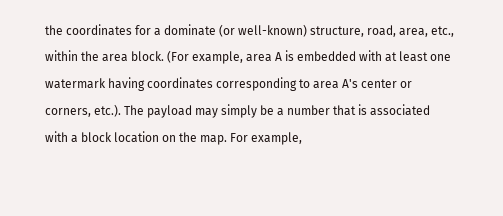the coordinates for a dominate (or well-known) structure, road, area, etc., within the area block. (For example, area A is embedded with at least one watermark having coordinates corresponding to area A's center or corners, etc.). The payload may simply be a number that is associated with a block location on the map. For example,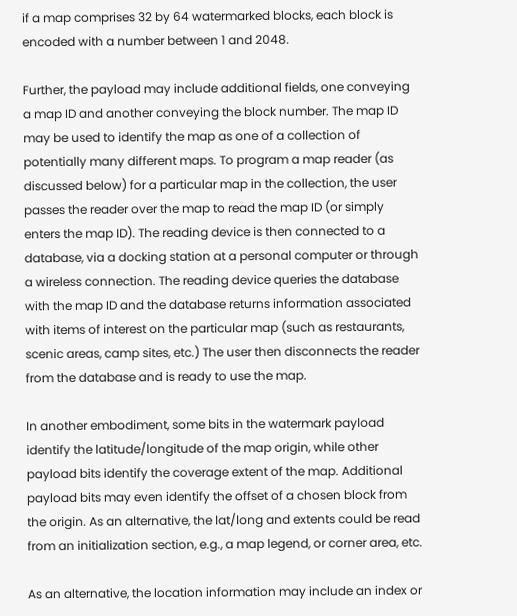if a map comprises 32 by 64 watermarked blocks, each block is encoded with a number between 1 and 2048.

Further, the payload may include additional fields, one conveying a map ID and another conveying the block number. The map ID may be used to identify the map as one of a collection of potentially many different maps. To program a map reader (as discussed below) for a particular map in the collection, the user passes the reader over the map to read the map ID (or simply enters the map ID). The reading device is then connected to a database, via a docking station at a personal computer or through a wireless connection. The reading device queries the database with the map ID and the database returns information associated with items of interest on the particular map (such as restaurants, scenic areas, camp sites, etc.) The user then disconnects the reader from the database and is ready to use the map.

In another embodiment, some bits in the watermark payload identify the latitude/longitude of the map origin, while other payload bits identify the coverage extent of the map. Additional payload bits may even identify the offset of a chosen block from the origin. As an alternative, the lat/long and extents could be read from an initialization section, e.g., a map legend, or corner area, etc.

As an alternative, the location information may include an index or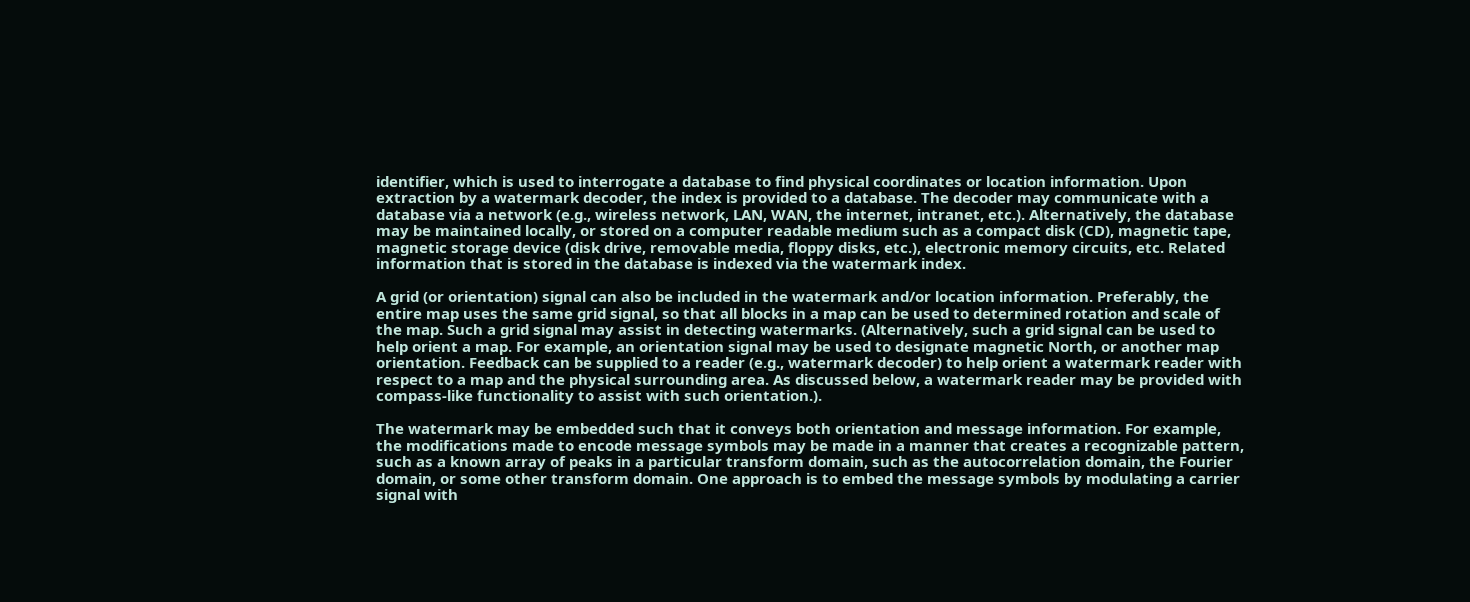identifier, which is used to interrogate a database to find physical coordinates or location information. Upon extraction by a watermark decoder, the index is provided to a database. The decoder may communicate with a database via a network (e.g., wireless network, LAN, WAN, the internet, intranet, etc.). Alternatively, the database may be maintained locally, or stored on a computer readable medium such as a compact disk (CD), magnetic tape, magnetic storage device (disk drive, removable media, floppy disks, etc.), electronic memory circuits, etc. Related information that is stored in the database is indexed via the watermark index.

A grid (or orientation) signal can also be included in the watermark and/or location information. Preferably, the entire map uses the same grid signal, so that all blocks in a map can be used to determined rotation and scale of the map. Such a grid signal may assist in detecting watermarks. (Alternatively, such a grid signal can be used to help orient a map. For example, an orientation signal may be used to designate magnetic North, or another map orientation. Feedback can be supplied to a reader (e.g., watermark decoder) to help orient a watermark reader with respect to a map and the physical surrounding area. As discussed below, a watermark reader may be provided with compass-like functionality to assist with such orientation.).

The watermark may be embedded such that it conveys both orientation and message information. For example, the modifications made to encode message symbols may be made in a manner that creates a recognizable pattern, such as a known array of peaks in a particular transform domain, such as the autocorrelation domain, the Fourier domain, or some other transform domain. One approach is to embed the message symbols by modulating a carrier signal with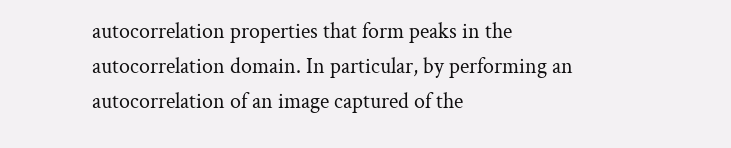autocorrelation properties that form peaks in the autocorrelation domain. In particular, by performing an autocorrelation of an image captured of the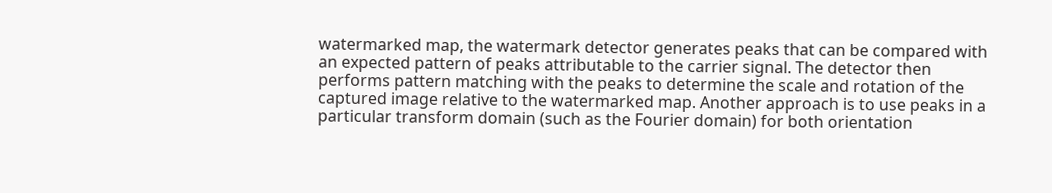watermarked map, the watermark detector generates peaks that can be compared with an expected pattern of peaks attributable to the carrier signal. The detector then performs pattern matching with the peaks to determine the scale and rotation of the captured image relative to the watermarked map. Another approach is to use peaks in a particular transform domain (such as the Fourier domain) for both orientation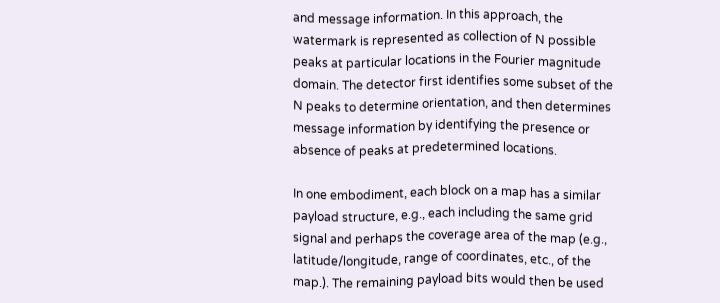and message information. In this approach, the watermark is represented as collection of N possible peaks at particular locations in the Fourier magnitude domain. The detector first identifies some subset of the N peaks to determine orientation, and then determines message information by identifying the presence or absence of peaks at predetermined locations.

In one embodiment, each block on a map has a similar payload structure, e.g., each including the same grid signal and perhaps the coverage area of the map (e.g., latitude/longitude, range of coordinates, etc., of the map.). The remaining payload bits would then be used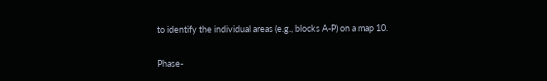to identify the individual areas (e.g., blocks A-P) on a map 10.

Phase-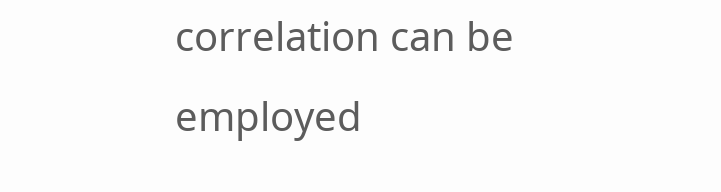correlation can be employed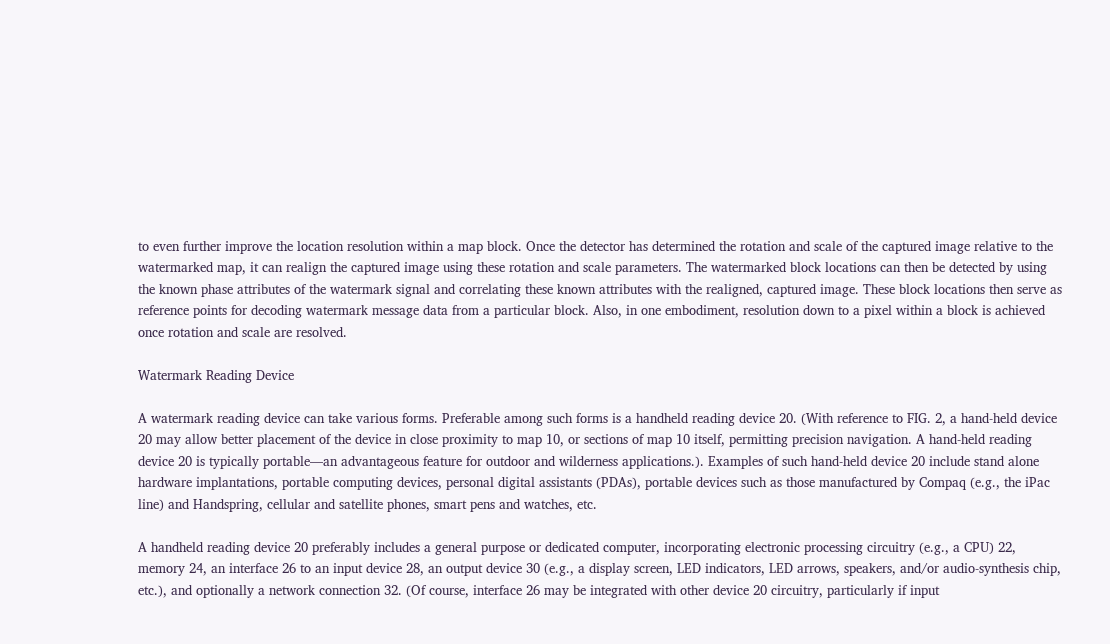to even further improve the location resolution within a map block. Once the detector has determined the rotation and scale of the captured image relative to the watermarked map, it can realign the captured image using these rotation and scale parameters. The watermarked block locations can then be detected by using the known phase attributes of the watermark signal and correlating these known attributes with the realigned, captured image. These block locations then serve as reference points for decoding watermark message data from a particular block. Also, in one embodiment, resolution down to a pixel within a block is achieved once rotation and scale are resolved.

Watermark Reading Device

A watermark reading device can take various forms. Preferable among such forms is a handheld reading device 20. (With reference to FIG. 2, a hand-held device 20 may allow better placement of the device in close proximity to map 10, or sections of map 10 itself, permitting precision navigation. A hand-held reading device 20 is typically portable—an advantageous feature for outdoor and wilderness applications.). Examples of such hand-held device 20 include stand alone hardware implantations, portable computing devices, personal digital assistants (PDAs), portable devices such as those manufactured by Compaq (e.g., the iPac line) and Handspring, cellular and satellite phones, smart pens and watches, etc.

A handheld reading device 20 preferably includes a general purpose or dedicated computer, incorporating electronic processing circuitry (e.g., a CPU) 22, memory 24, an interface 26 to an input device 28, an output device 30 (e.g., a display screen, LED indicators, LED arrows, speakers, and/or audio-synthesis chip, etc.), and optionally a network connection 32. (Of course, interface 26 may be integrated with other device 20 circuitry, particularly if input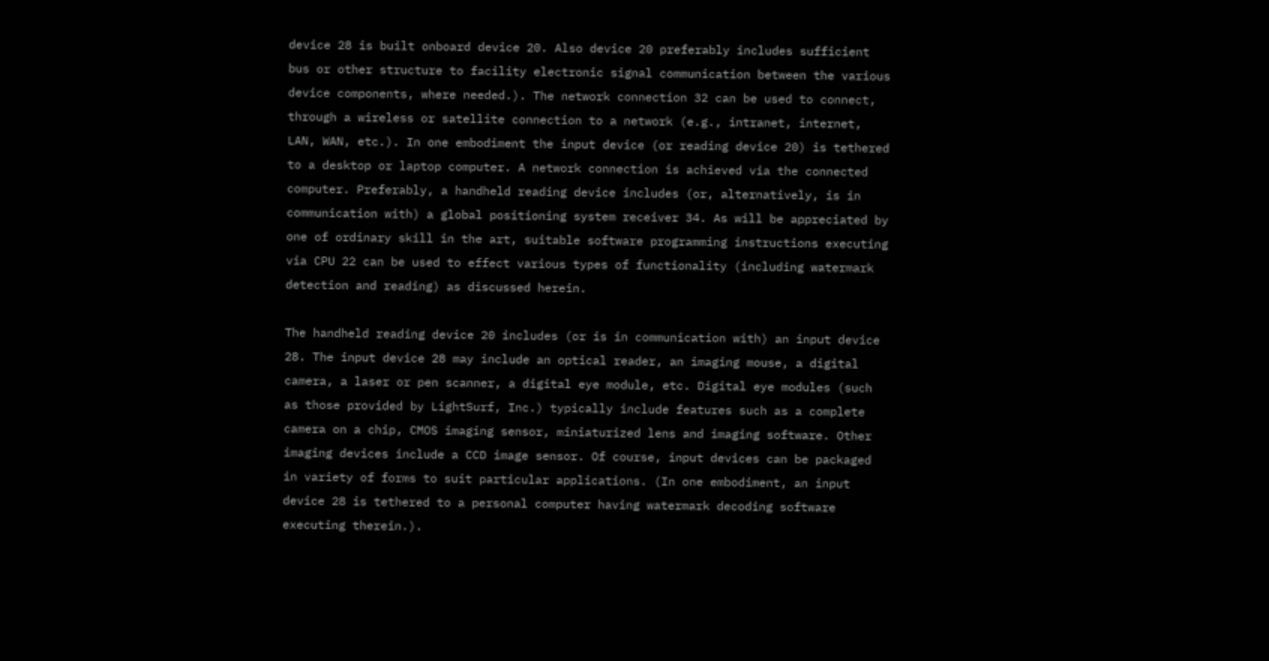device 28 is built onboard device 20. Also device 20 preferably includes sufficient bus or other structure to facility electronic signal communication between the various device components, where needed.). The network connection 32 can be used to connect, through a wireless or satellite connection to a network (e.g., intranet, internet, LAN, WAN, etc.). In one embodiment the input device (or reading device 20) is tethered to a desktop or laptop computer. A network connection is achieved via the connected computer. Preferably, a handheld reading device includes (or, alternatively, is in communication with) a global positioning system receiver 34. As will be appreciated by one of ordinary skill in the art, suitable software programming instructions executing via CPU 22 can be used to effect various types of functionality (including watermark detection and reading) as discussed herein.

The handheld reading device 20 includes (or is in communication with) an input device 28. The input device 28 may include an optical reader, an imaging mouse, a digital camera, a laser or pen scanner, a digital eye module, etc. Digital eye modules (such as those provided by LightSurf, Inc.) typically include features such as a complete camera on a chip, CMOS imaging sensor, miniaturized lens and imaging software. Other imaging devices include a CCD image sensor. Of course, input devices can be packaged in variety of forms to suit particular applications. (In one embodiment, an input device 28 is tethered to a personal computer having watermark decoding software executing therein.).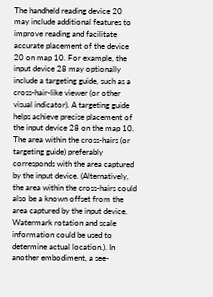The handheld reading device 20 may include additional features to improve reading and facilitate accurate placement of the device 20 on map 10. For example, the input device 28 may optionally include a targeting guide, such as a cross-hair-like viewer (or other visual indicator). A targeting guide helps achieve precise placement of the input device 28 on the map 10. The area within the cross-hairs (or targeting guide) preferably corresponds with the area captured by the input device. (Alternatively, the area within the cross-hairs could also be a known offset from the area captured by the input device. Watermark rotation and scale information could be used to determine actual location.). In another embodiment, a see-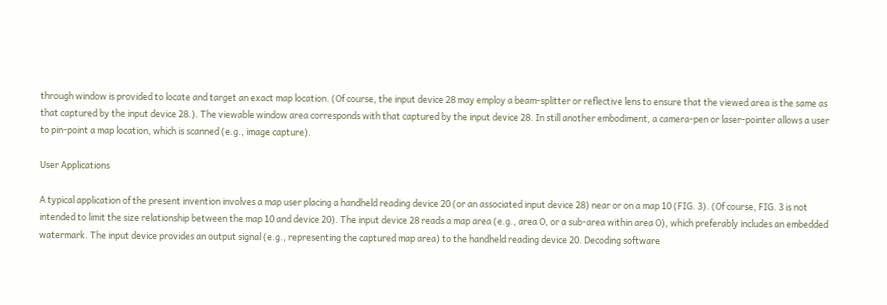through window is provided to locate and target an exact map location. (Of course, the input device 28 may employ a beam-splitter or reflective lens to ensure that the viewed area is the same as that captured by the input device 28.). The viewable window area corresponds with that captured by the input device 28. In still another embodiment, a camera-pen or laser-pointer allows a user to pin-point a map location, which is scanned (e.g., image capture).

User Applications

A typical application of the present invention involves a map user placing a handheld reading device 20 (or an associated input device 28) near or on a map 10 (FIG. 3). (Of course, FIG. 3 is not intended to limit the size relationship between the map 10 and device 20). The input device 28 reads a map area (e.g., area O, or a sub-area within area O), which preferably includes an embedded watermark. The input device provides an output signal (e.g., representing the captured map area) to the handheld reading device 20. Decoding software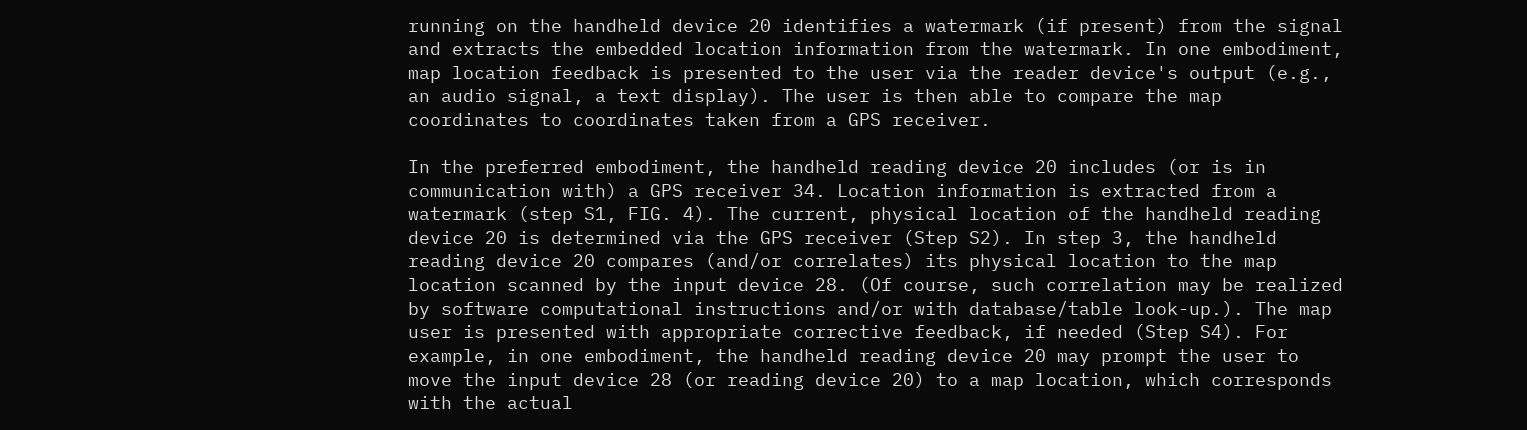running on the handheld device 20 identifies a watermark (if present) from the signal and extracts the embedded location information from the watermark. In one embodiment, map location feedback is presented to the user via the reader device's output (e.g., an audio signal, a text display). The user is then able to compare the map coordinates to coordinates taken from a GPS receiver.

In the preferred embodiment, the handheld reading device 20 includes (or is in communication with) a GPS receiver 34. Location information is extracted from a watermark (step S1, FIG. 4). The current, physical location of the handheld reading device 20 is determined via the GPS receiver (Step S2). In step 3, the handheld reading device 20 compares (and/or correlates) its physical location to the map location scanned by the input device 28. (Of course, such correlation may be realized by software computational instructions and/or with database/table look-up.). The map user is presented with appropriate corrective feedback, if needed (Step S4). For example, in one embodiment, the handheld reading device 20 may prompt the user to move the input device 28 (or reading device 20) to a map location, which corresponds with the actual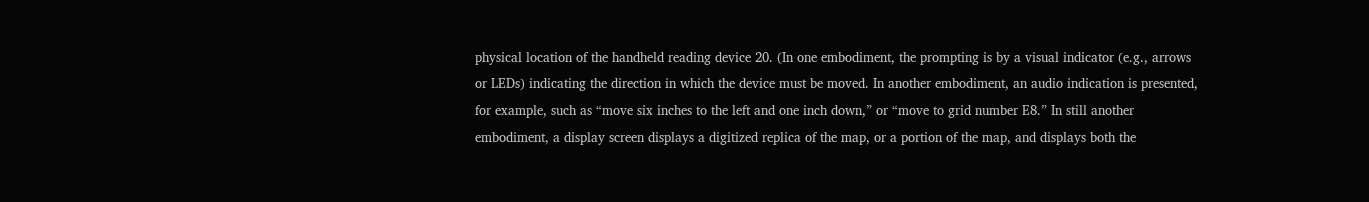physical location of the handheld reading device 20. (In one embodiment, the prompting is by a visual indicator (e.g., arrows or LEDs) indicating the direction in which the device must be moved. In another embodiment, an audio indication is presented, for example, such as “move six inches to the left and one inch down,” or “move to grid number E8.” In still another embodiment, a display screen displays a digitized replica of the map, or a portion of the map, and displays both the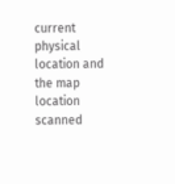current physical location and the map location scanned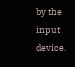by the input device.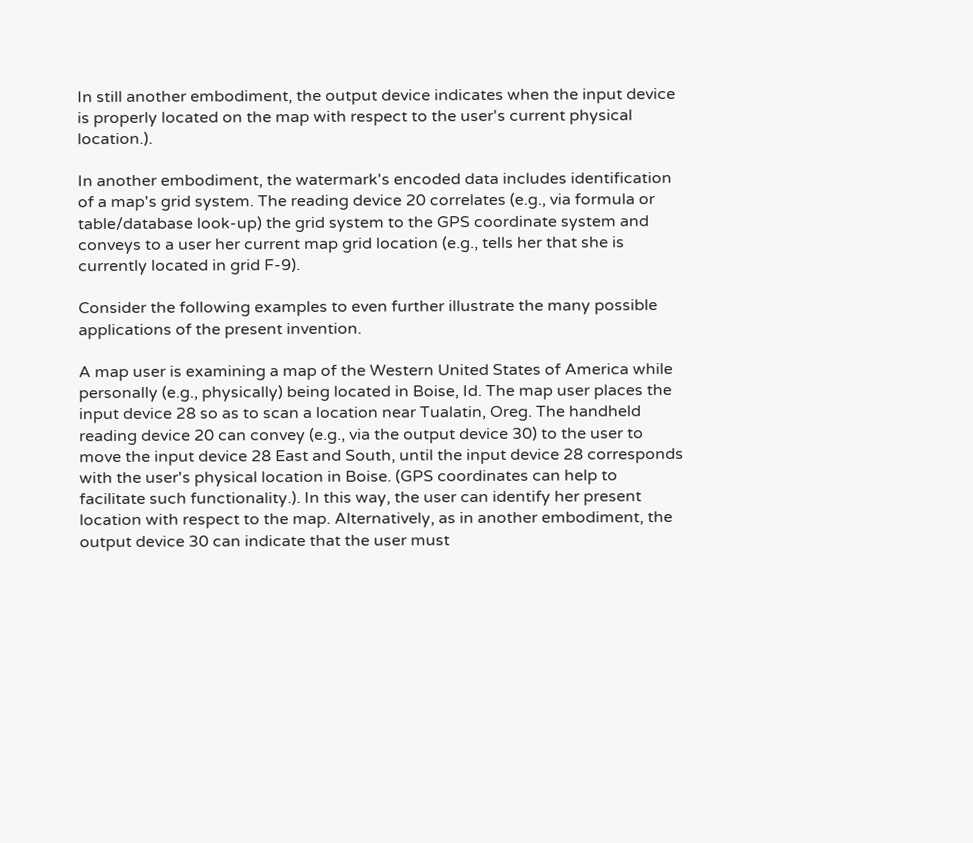In still another embodiment, the output device indicates when the input device is properly located on the map with respect to the user's current physical location.).

In another embodiment, the watermark's encoded data includes identification of a map's grid system. The reading device 20 correlates (e.g., via formula or table/database look-up) the grid system to the GPS coordinate system and conveys to a user her current map grid location (e.g., tells her that she is currently located in grid F-9).

Consider the following examples to even further illustrate the many possible applications of the present invention.

A map user is examining a map of the Western United States of America while personally (e.g., physically) being located in Boise, Id. The map user places the input device 28 so as to scan a location near Tualatin, Oreg. The handheld reading device 20 can convey (e.g., via the output device 30) to the user to move the input device 28 East and South, until the input device 28 corresponds with the user's physical location in Boise. (GPS coordinates can help to facilitate such functionality.). In this way, the user can identify her present location with respect to the map. Alternatively, as in another embodiment, the output device 30 can indicate that the user must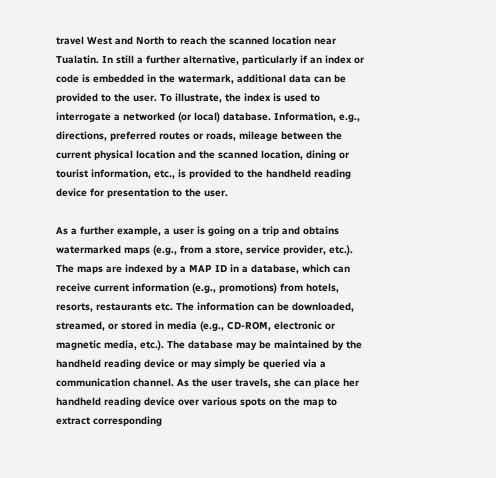travel West and North to reach the scanned location near Tualatin. In still a further alternative, particularly if an index or code is embedded in the watermark, additional data can be provided to the user. To illustrate, the index is used to interrogate a networked (or local) database. Information, e.g., directions, preferred routes or roads, mileage between the current physical location and the scanned location, dining or tourist information, etc., is provided to the handheld reading device for presentation to the user.

As a further example, a user is going on a trip and obtains watermarked maps (e.g., from a store, service provider, etc.). The maps are indexed by a MAP ID in a database, which can receive current information (e.g., promotions) from hotels, resorts, restaurants etc. The information can be downloaded, streamed, or stored in media (e.g., CD-ROM, electronic or magnetic media, etc.). The database may be maintained by the handheld reading device or may simply be queried via a communication channel. As the user travels, she can place her handheld reading device over various spots on the map to extract corresponding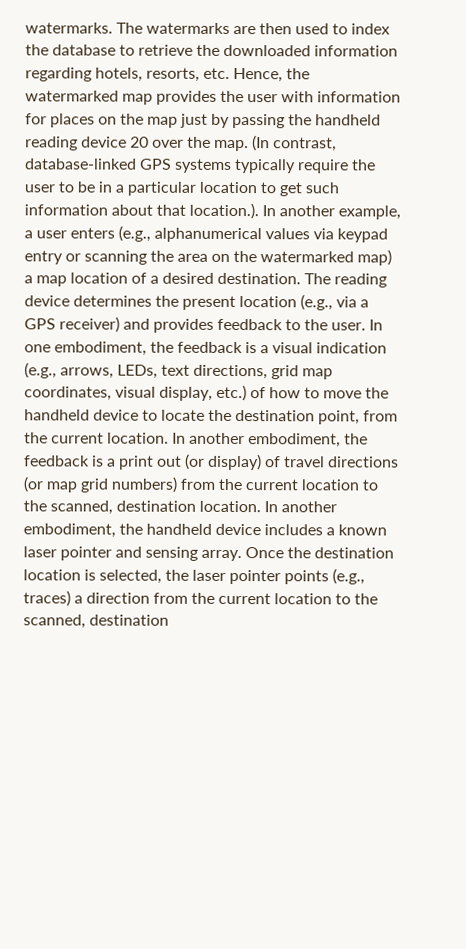watermarks. The watermarks are then used to index the database to retrieve the downloaded information regarding hotels, resorts, etc. Hence, the watermarked map provides the user with information for places on the map just by passing the handheld reading device 20 over the map. (In contrast, database-linked GPS systems typically require the user to be in a particular location to get such information about that location.). In another example, a user enters (e.g., alphanumerical values via keypad entry or scanning the area on the watermarked map) a map location of a desired destination. The reading device determines the present location (e.g., via a GPS receiver) and provides feedback to the user. In one embodiment, the feedback is a visual indication (e.g., arrows, LEDs, text directions, grid map coordinates, visual display, etc.) of how to move the handheld device to locate the destination point, from the current location. In another embodiment, the feedback is a print out (or display) of travel directions (or map grid numbers) from the current location to the scanned, destination location. In another embodiment, the handheld device includes a known laser pointer and sensing array. Once the destination location is selected, the laser pointer points (e.g., traces) a direction from the current location to the scanned, destination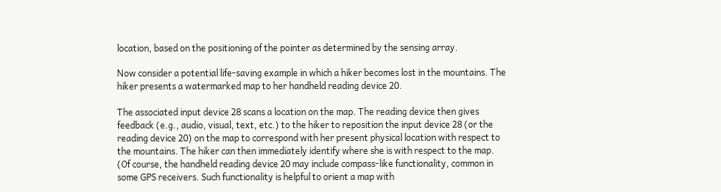location, based on the positioning of the pointer as determined by the sensing array.

Now consider a potential life-saving example in which a hiker becomes lost in the mountains. The hiker presents a watermarked map to her handheld reading device 20.

The associated input device 28 scans a location on the map. The reading device then gives feedback (e.g., audio, visual, text, etc.) to the hiker to reposition the input device 28 (or the reading device 20) on the map to correspond with her present physical location with respect to the mountains. The hiker can then immediately identify where she is with respect to the map. (Of course, the handheld reading device 20 may include compass-like functionality, common in some GPS receivers. Such functionality is helpful to orient a map with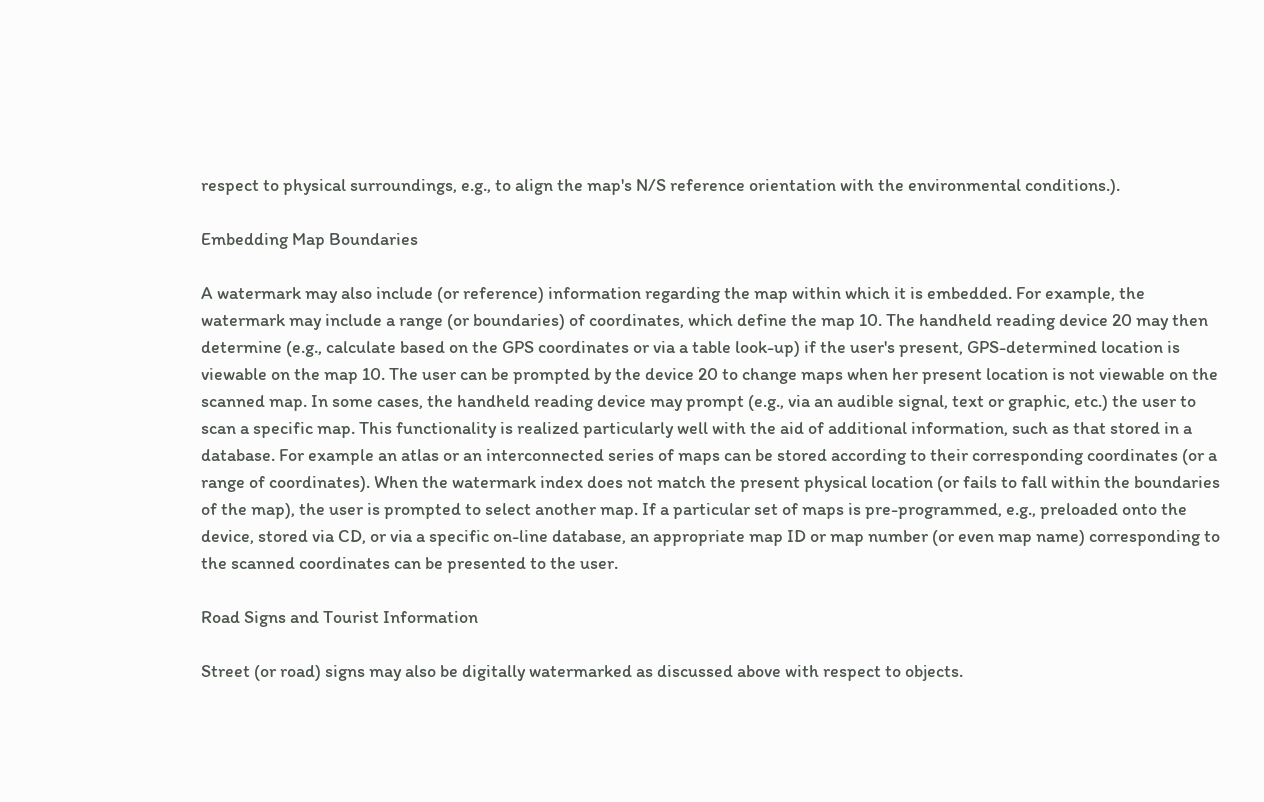respect to physical surroundings, e.g., to align the map's N/S reference orientation with the environmental conditions.).

Embedding Map Boundaries

A watermark may also include (or reference) information regarding the map within which it is embedded. For example, the watermark may include a range (or boundaries) of coordinates, which define the map 10. The handheld reading device 20 may then determine (e.g., calculate based on the GPS coordinates or via a table look-up) if the user's present, GPS-determined location is viewable on the map 10. The user can be prompted by the device 20 to change maps when her present location is not viewable on the scanned map. In some cases, the handheld reading device may prompt (e.g., via an audible signal, text or graphic, etc.) the user to scan a specific map. This functionality is realized particularly well with the aid of additional information, such as that stored in a database. For example an atlas or an interconnected series of maps can be stored according to their corresponding coordinates (or a range of coordinates). When the watermark index does not match the present physical location (or fails to fall within the boundaries of the map), the user is prompted to select another map. If a particular set of maps is pre-programmed, e.g., preloaded onto the device, stored via CD, or via a specific on-line database, an appropriate map ID or map number (or even map name) corresponding to the scanned coordinates can be presented to the user.

Road Signs and Tourist Information

Street (or road) signs may also be digitally watermarked as discussed above with respect to objects.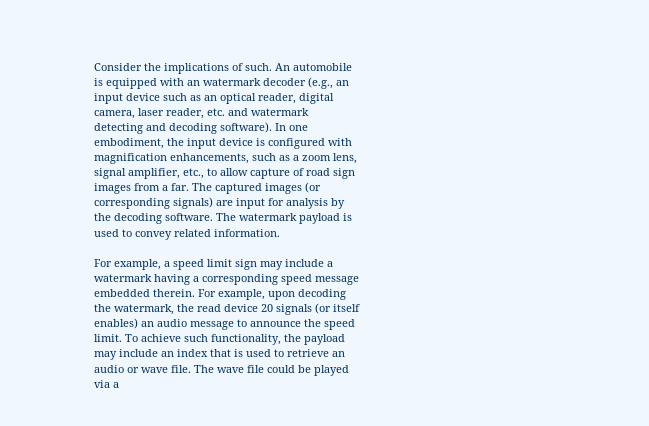Consider the implications of such. An automobile is equipped with an watermark decoder (e.g., an input device such as an optical reader, digital camera, laser reader, etc. and watermark detecting and decoding software). In one embodiment, the input device is configured with magnification enhancements, such as a zoom lens, signal amplifier, etc., to allow capture of road sign images from a far. The captured images (or corresponding signals) are input for analysis by the decoding software. The watermark payload is used to convey related information.

For example, a speed limit sign may include a watermark having a corresponding speed message embedded therein. For example, upon decoding the watermark, the read device 20 signals (or itself enables) an audio message to announce the speed limit. To achieve such functionality, the payload may include an index that is used to retrieve an audio or wave file. The wave file could be played via a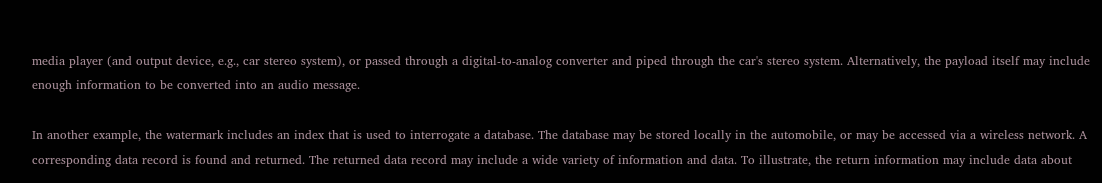media player (and output device, e.g., car stereo system), or passed through a digital-to-analog converter and piped through the car's stereo system. Alternatively, the payload itself may include enough information to be converted into an audio message.

In another example, the watermark includes an index that is used to interrogate a database. The database may be stored locally in the automobile, or may be accessed via a wireless network. A corresponding data record is found and returned. The returned data record may include a wide variety of information and data. To illustrate, the return information may include data about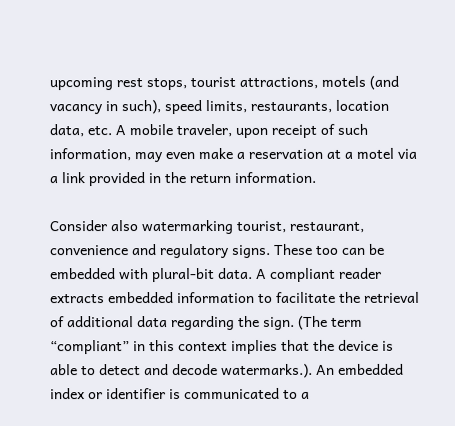upcoming rest stops, tourist attractions, motels (and vacancy in such), speed limits, restaurants, location data, etc. A mobile traveler, upon receipt of such information, may even make a reservation at a motel via a link provided in the return information.

Consider also watermarking tourist, restaurant, convenience and regulatory signs. These too can be embedded with plural-bit data. A compliant reader extracts embedded information to facilitate the retrieval of additional data regarding the sign. (The term “compliant” in this context implies that the device is able to detect and decode watermarks.). An embedded index or identifier is communicated to a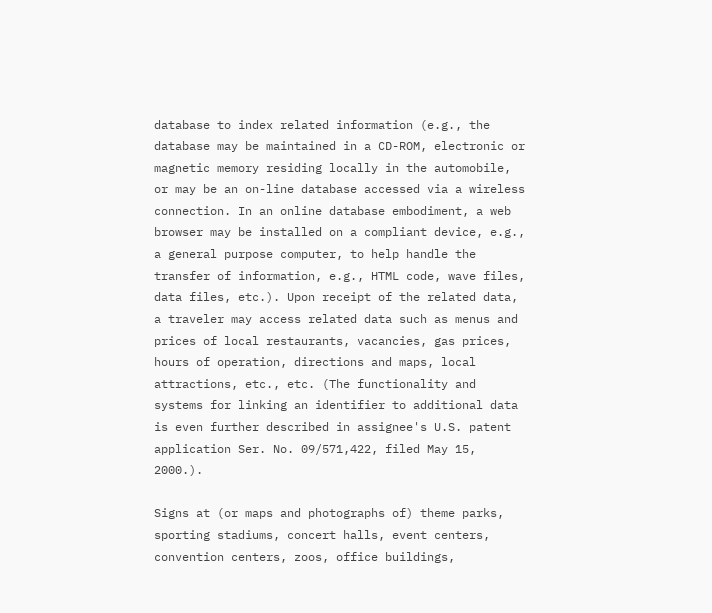database to index related information (e.g., the database may be maintained in a CD-ROM, electronic or magnetic memory residing locally in the automobile, or may be an on-line database accessed via a wireless connection. In an online database embodiment, a web browser may be installed on a compliant device, e.g., a general purpose computer, to help handle the transfer of information, e.g., HTML code, wave files, data files, etc.). Upon receipt of the related data, a traveler may access related data such as menus and prices of local restaurants, vacancies, gas prices, hours of operation, directions and maps, local attractions, etc., etc. (The functionality and systems for linking an identifier to additional data is even further described in assignee's U.S. patent application Ser. No. 09/571,422, filed May 15, 2000.).

Signs at (or maps and photographs of) theme parks, sporting stadiums, concert halls, event centers, convention centers, zoos, office buildings,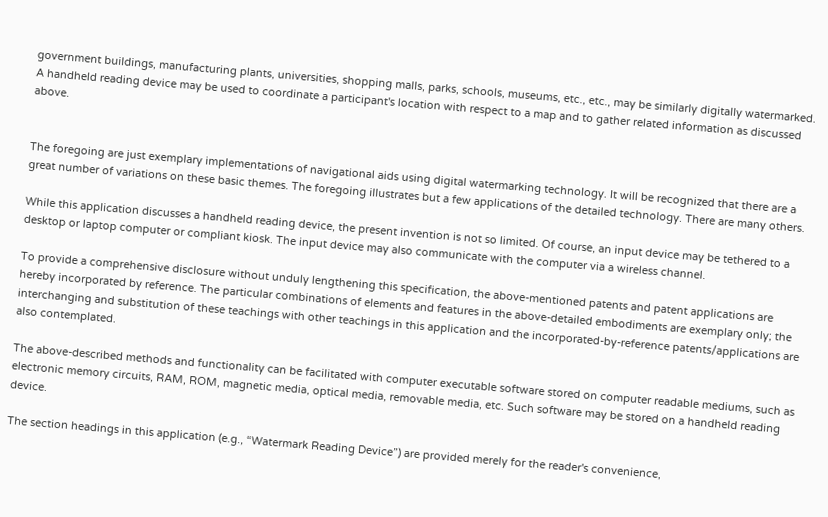government buildings, manufacturing plants, universities, shopping malls, parks, schools, museums, etc., etc., may be similarly digitally watermarked. A handheld reading device may be used to coordinate a participant's location with respect to a map and to gather related information as discussed above.


The foregoing are just exemplary implementations of navigational aids using digital watermarking technology. It will be recognized that there are a great number of variations on these basic themes. The foregoing illustrates but a few applications of the detailed technology. There are many others.

While this application discusses a handheld reading device, the present invention is not so limited. Of course, an input device may be tethered to a desktop or laptop computer or compliant kiosk. The input device may also communicate with the computer via a wireless channel.

To provide a comprehensive disclosure without unduly lengthening this specification, the above-mentioned patents and patent applications are hereby incorporated by reference. The particular combinations of elements and features in the above-detailed embodiments are exemplary only; the interchanging and substitution of these teachings with other teachings in this application and the incorporated-by-reference patents/applications are also contemplated.

The above-described methods and functionality can be facilitated with computer executable software stored on computer readable mediums, such as electronic memory circuits, RAM, ROM, magnetic media, optical media, removable media, etc. Such software may be stored on a handheld reading device.

The section headings in this application (e.g., “Watermark Reading Device”) are provided merely for the reader's convenience,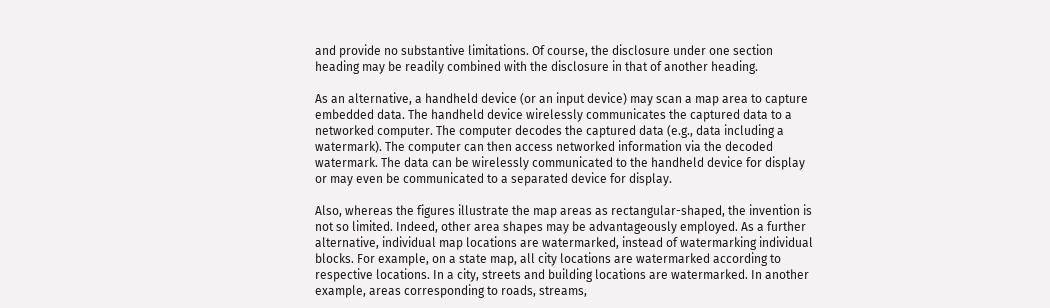and provide no substantive limitations. Of course, the disclosure under one section heading may be readily combined with the disclosure in that of another heading.

As an alternative, a handheld device (or an input device) may scan a map area to capture embedded data. The handheld device wirelessly communicates the captured data to a networked computer. The computer decodes the captured data (e.g., data including a watermark). The computer can then access networked information via the decoded watermark. The data can be wirelessly communicated to the handheld device for display or may even be communicated to a separated device for display.

Also, whereas the figures illustrate the map areas as rectangular-shaped, the invention is not so limited. Indeed, other area shapes may be advantageously employed. As a further alternative, individual map locations are watermarked, instead of watermarking individual blocks. For example, on a state map, all city locations are watermarked according to respective locations. In a city, streets and building locations are watermarked. In another example, areas corresponding to roads, streams,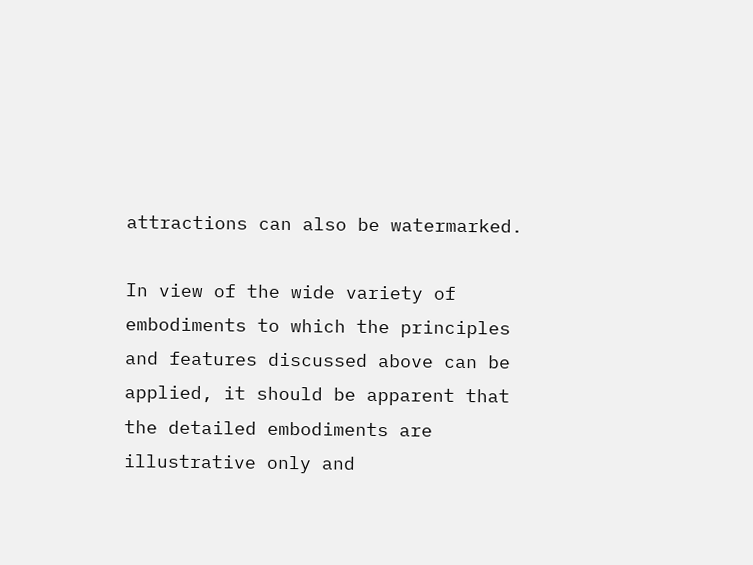attractions can also be watermarked.

In view of the wide variety of embodiments to which the principles and features discussed above can be applied, it should be apparent that the detailed embodiments are illustrative only and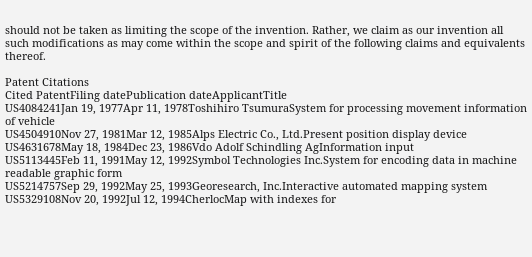should not be taken as limiting the scope of the invention. Rather, we claim as our invention all such modifications as may come within the scope and spirit of the following claims and equivalents thereof.

Patent Citations
Cited PatentFiling datePublication dateApplicantTitle
US4084241Jan 19, 1977Apr 11, 1978Toshihiro TsumuraSystem for processing movement information of vehicle
US4504910Nov 27, 1981Mar 12, 1985Alps Electric Co., Ltd.Present position display device
US4631678May 18, 1984Dec 23, 1986Vdo Adolf Schindling AgInformation input
US5113445Feb 11, 1991May 12, 1992Symbol Technologies Inc.System for encoding data in machine readable graphic form
US5214757Sep 29, 1992May 25, 1993Georesearch, Inc.Interactive automated mapping system
US5329108Nov 20, 1992Jul 12, 1994CherlocMap with indexes for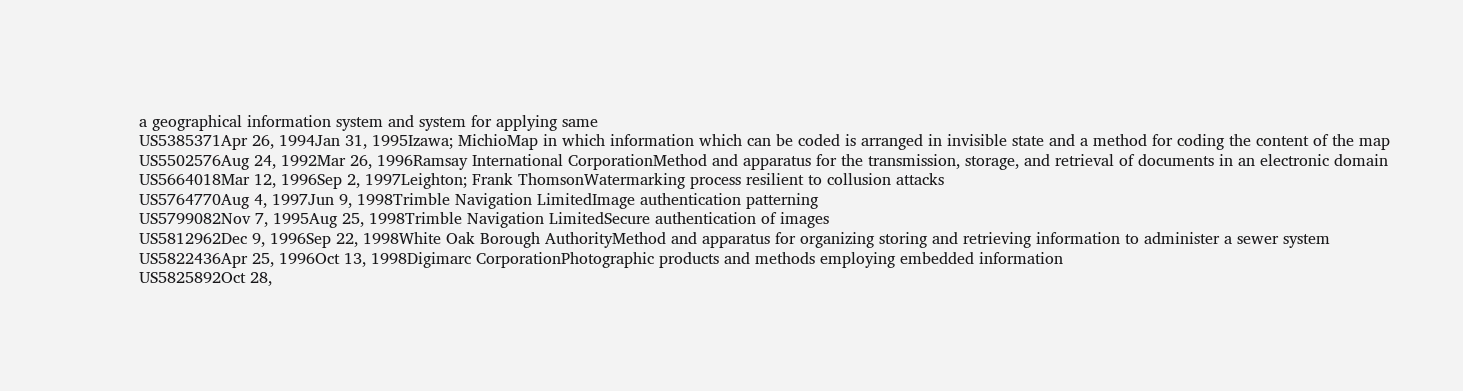a geographical information system and system for applying same
US5385371Apr 26, 1994Jan 31, 1995Izawa; MichioMap in which information which can be coded is arranged in invisible state and a method for coding the content of the map
US5502576Aug 24, 1992Mar 26, 1996Ramsay International CorporationMethod and apparatus for the transmission, storage, and retrieval of documents in an electronic domain
US5664018Mar 12, 1996Sep 2, 1997Leighton; Frank ThomsonWatermarking process resilient to collusion attacks
US5764770Aug 4, 1997Jun 9, 1998Trimble Navigation LimitedImage authentication patterning
US5799082Nov 7, 1995Aug 25, 1998Trimble Navigation LimitedSecure authentication of images
US5812962Dec 9, 1996Sep 22, 1998White Oak Borough AuthorityMethod and apparatus for organizing storing and retrieving information to administer a sewer system
US5822436Apr 25, 1996Oct 13, 1998Digimarc CorporationPhotographic products and methods employing embedded information
US5825892Oct 28,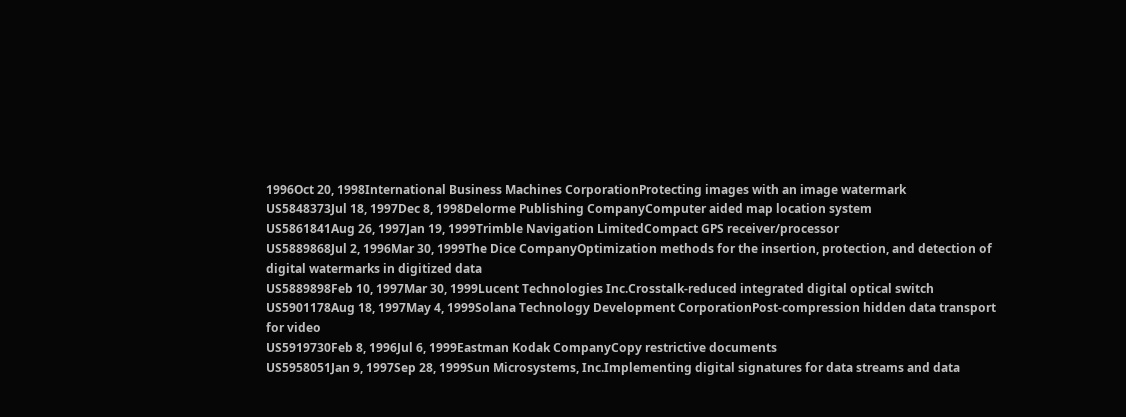1996Oct 20, 1998International Business Machines CorporationProtecting images with an image watermark
US5848373Jul 18, 1997Dec 8, 1998Delorme Publishing CompanyComputer aided map location system
US5861841Aug 26, 1997Jan 19, 1999Trimble Navigation LimitedCompact GPS receiver/processor
US5889868Jul 2, 1996Mar 30, 1999The Dice CompanyOptimization methods for the insertion, protection, and detection of digital watermarks in digitized data
US5889898Feb 10, 1997Mar 30, 1999Lucent Technologies Inc.Crosstalk-reduced integrated digital optical switch
US5901178Aug 18, 1997May 4, 1999Solana Technology Development CorporationPost-compression hidden data transport for video
US5919730Feb 8, 1996Jul 6, 1999Eastman Kodak CompanyCopy restrictive documents
US5958051Jan 9, 1997Sep 28, 1999Sun Microsystems, Inc.Implementing digital signatures for data streams and data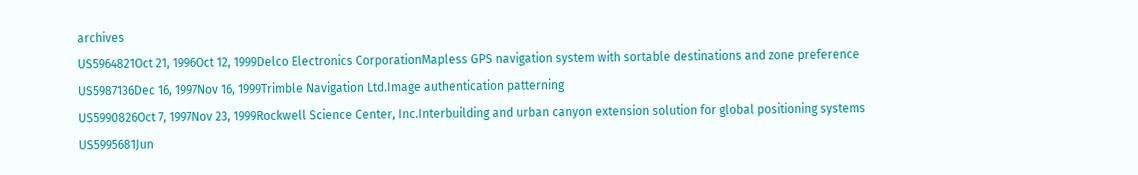archives
US5964821Oct 21, 1996Oct 12, 1999Delco Electronics CorporationMapless GPS navigation system with sortable destinations and zone preference
US5987136Dec 16, 1997Nov 16, 1999Trimble Navigation Ltd.Image authentication patterning
US5990826Oct 7, 1997Nov 23, 1999Rockwell Science Center, Inc.Interbuilding and urban canyon extension solution for global positioning systems
US5995681Jun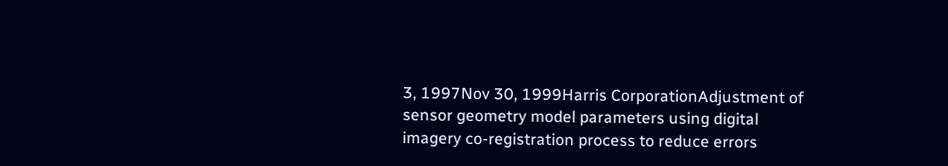3, 1997Nov 30, 1999Harris CorporationAdjustment of sensor geometry model parameters using digital imagery co-registration process to reduce errors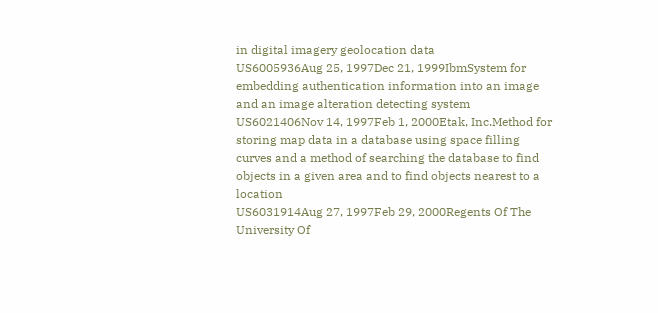in digital imagery geolocation data
US6005936Aug 25, 1997Dec 21, 1999IbmSystem for embedding authentication information into an image and an image alteration detecting system
US6021406Nov 14, 1997Feb 1, 2000Etak, Inc.Method for storing map data in a database using space filling curves and a method of searching the database to find objects in a given area and to find objects nearest to a location
US6031914Aug 27, 1997Feb 29, 2000Regents Of The University Of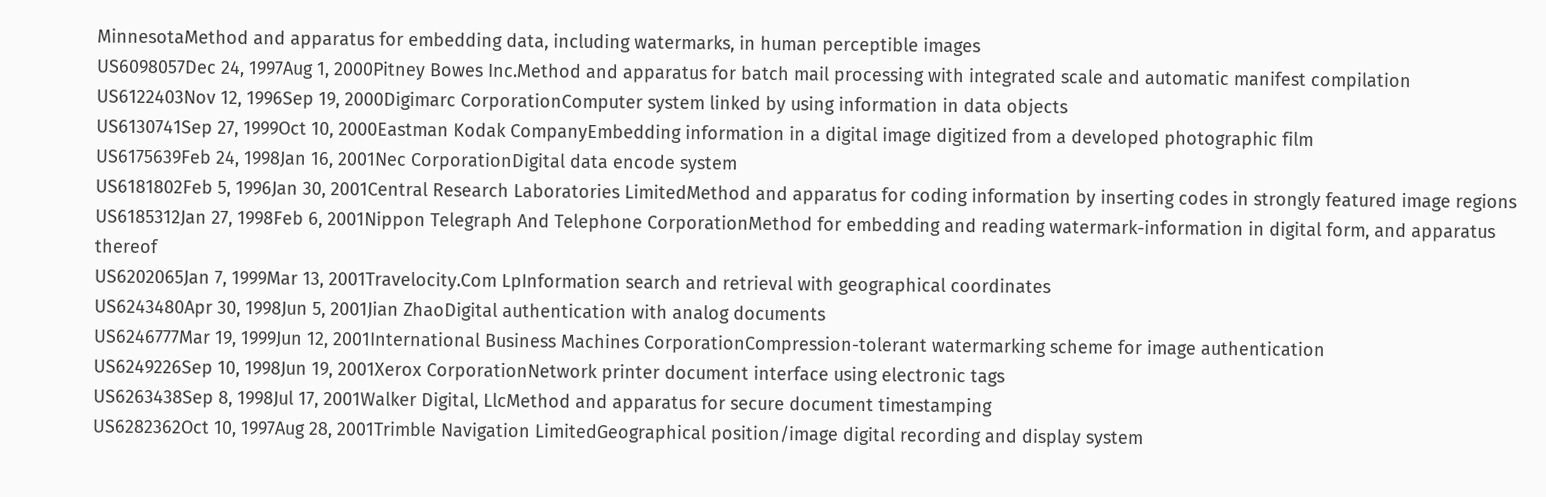MinnesotaMethod and apparatus for embedding data, including watermarks, in human perceptible images
US6098057Dec 24, 1997Aug 1, 2000Pitney Bowes Inc.Method and apparatus for batch mail processing with integrated scale and automatic manifest compilation
US6122403Nov 12, 1996Sep 19, 2000Digimarc CorporationComputer system linked by using information in data objects
US6130741Sep 27, 1999Oct 10, 2000Eastman Kodak CompanyEmbedding information in a digital image digitized from a developed photographic film
US6175639Feb 24, 1998Jan 16, 2001Nec CorporationDigital data encode system
US6181802Feb 5, 1996Jan 30, 2001Central Research Laboratories LimitedMethod and apparatus for coding information by inserting codes in strongly featured image regions
US6185312Jan 27, 1998Feb 6, 2001Nippon Telegraph And Telephone CorporationMethod for embedding and reading watermark-information in digital form, and apparatus thereof
US6202065Jan 7, 1999Mar 13, 2001Travelocity.Com LpInformation search and retrieval with geographical coordinates
US6243480Apr 30, 1998Jun 5, 2001Jian ZhaoDigital authentication with analog documents
US6246777Mar 19, 1999Jun 12, 2001International Business Machines CorporationCompression-tolerant watermarking scheme for image authentication
US6249226Sep 10, 1998Jun 19, 2001Xerox CorporationNetwork printer document interface using electronic tags
US6263438Sep 8, 1998Jul 17, 2001Walker Digital, LlcMethod and apparatus for secure document timestamping
US6282362Oct 10, 1997Aug 28, 2001Trimble Navigation LimitedGeographical position/image digital recording and display system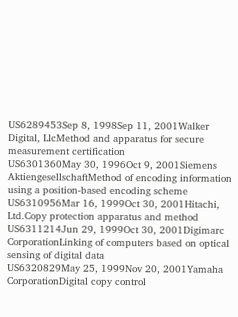US6289453Sep 8, 1998Sep 11, 2001Walker Digital, LlcMethod and apparatus for secure measurement certification
US6301360May 30, 1996Oct 9, 2001Siemens AktiengesellschaftMethod of encoding information using a position-based encoding scheme
US6310956Mar 16, 1999Oct 30, 2001Hitachi, Ltd.Copy protection apparatus and method
US6311214Jun 29, 1999Oct 30, 2001Digimarc CorporationLinking of computers based on optical sensing of digital data
US6320829May 25, 1999Nov 20, 2001Yamaha CorporationDigital copy control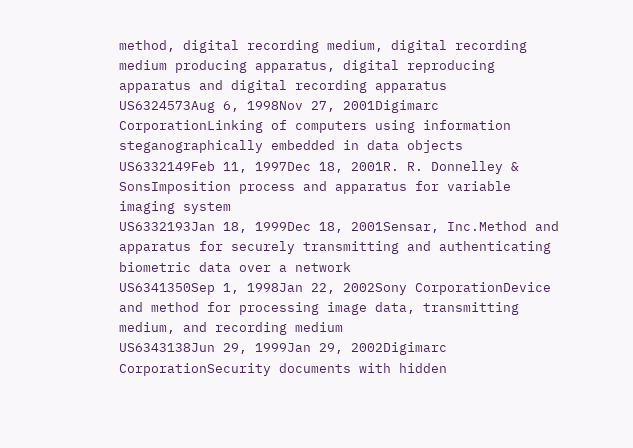method, digital recording medium, digital recording medium producing apparatus, digital reproducing apparatus and digital recording apparatus
US6324573Aug 6, 1998Nov 27, 2001Digimarc CorporationLinking of computers using information steganographically embedded in data objects
US6332149Feb 11, 1997Dec 18, 2001R. R. Donnelley & SonsImposition process and apparatus for variable imaging system
US6332193Jan 18, 1999Dec 18, 2001Sensar, Inc.Method and apparatus for securely transmitting and authenticating biometric data over a network
US6341350Sep 1, 1998Jan 22, 2002Sony CorporationDevice and method for processing image data, transmitting medium, and recording medium
US6343138Jun 29, 1999Jan 29, 2002Digimarc CorporationSecurity documents with hidden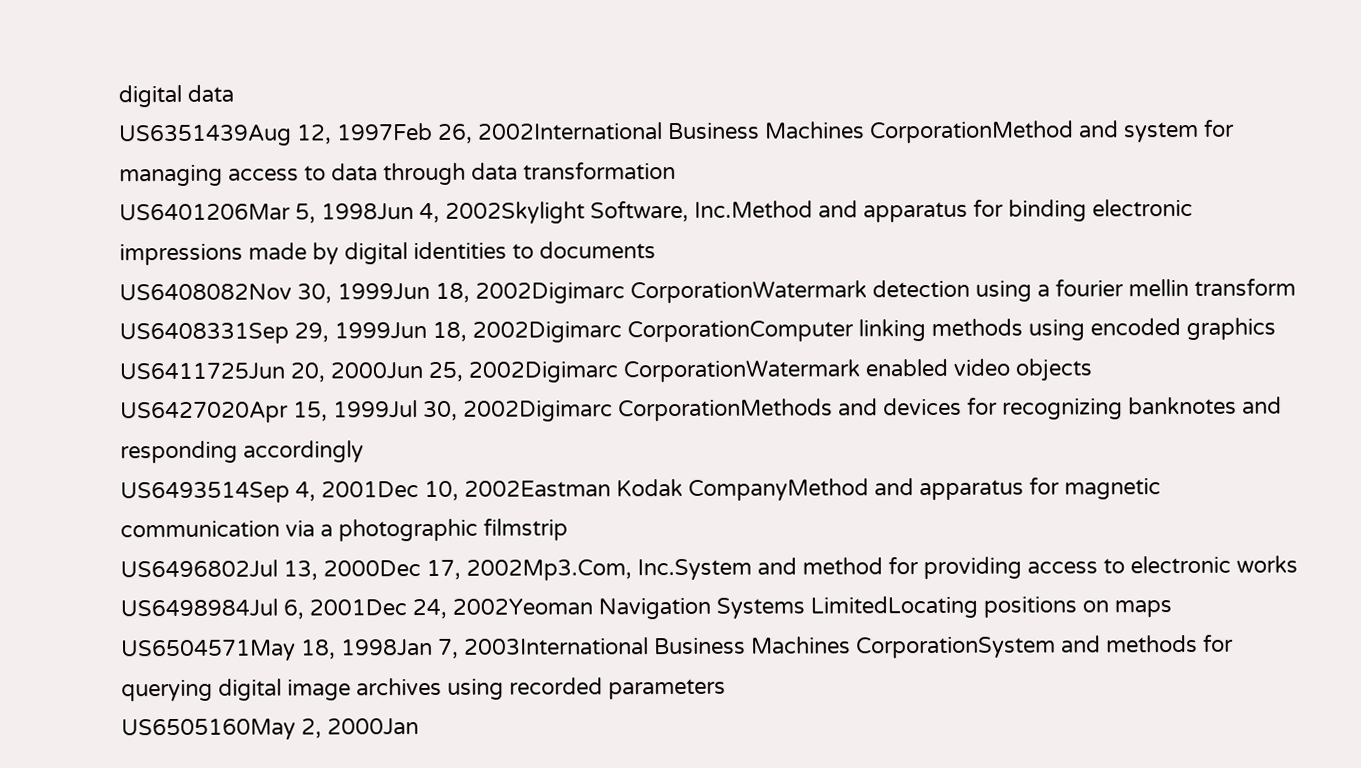digital data
US6351439Aug 12, 1997Feb 26, 2002International Business Machines CorporationMethod and system for managing access to data through data transformation
US6401206Mar 5, 1998Jun 4, 2002Skylight Software, Inc.Method and apparatus for binding electronic impressions made by digital identities to documents
US6408082Nov 30, 1999Jun 18, 2002Digimarc CorporationWatermark detection using a fourier mellin transform
US6408331Sep 29, 1999Jun 18, 2002Digimarc CorporationComputer linking methods using encoded graphics
US6411725Jun 20, 2000Jun 25, 2002Digimarc CorporationWatermark enabled video objects
US6427020Apr 15, 1999Jul 30, 2002Digimarc CorporationMethods and devices for recognizing banknotes and responding accordingly
US6493514Sep 4, 2001Dec 10, 2002Eastman Kodak CompanyMethod and apparatus for magnetic communication via a photographic filmstrip
US6496802Jul 13, 2000Dec 17, 2002Mp3.Com, Inc.System and method for providing access to electronic works
US6498984Jul 6, 2001Dec 24, 2002Yeoman Navigation Systems LimitedLocating positions on maps
US6504571May 18, 1998Jan 7, 2003International Business Machines CorporationSystem and methods for querying digital image archives using recorded parameters
US6505160May 2, 2000Jan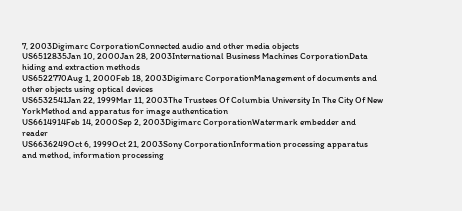7, 2003Digimarc CorporationConnected audio and other media objects
US6512835Jan 10, 2000Jan 28, 2003International Business Machines CorporationData hiding and extraction methods
US6522770Aug 1, 2000Feb 18, 2003Digimarc CorporationManagement of documents and other objects using optical devices
US6532541Jan 22, 1999Mar 11, 2003The Trustees Of Columbia University In The City Of New YorkMethod and apparatus for image authentication
US6614914Feb 14, 2000Sep 2, 2003Digimarc CorporationWatermark embedder and reader
US6636249Oct 6, 1999Oct 21, 2003Sony CorporationInformation processing apparatus and method, information processing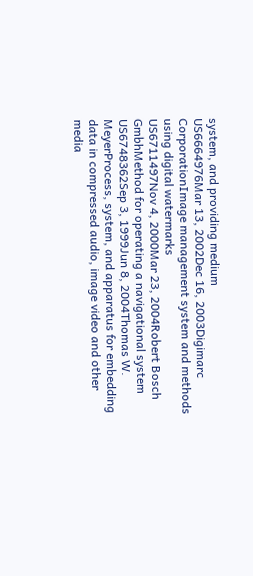system, and providing medium
US6664976Mar 13, 2002Dec 16, 2003Digimarc CorporationImage management system and methods using digital watermarks
US6711497Nov 4, 2000Mar 23, 2004Robert Bosch GmbhMethod for operating a navigational system
US6748362Sep 3, 1999Jun 8, 2004Thomas W. MeyerProcess, system, and apparatus for embedding data in compressed audio, image video and other media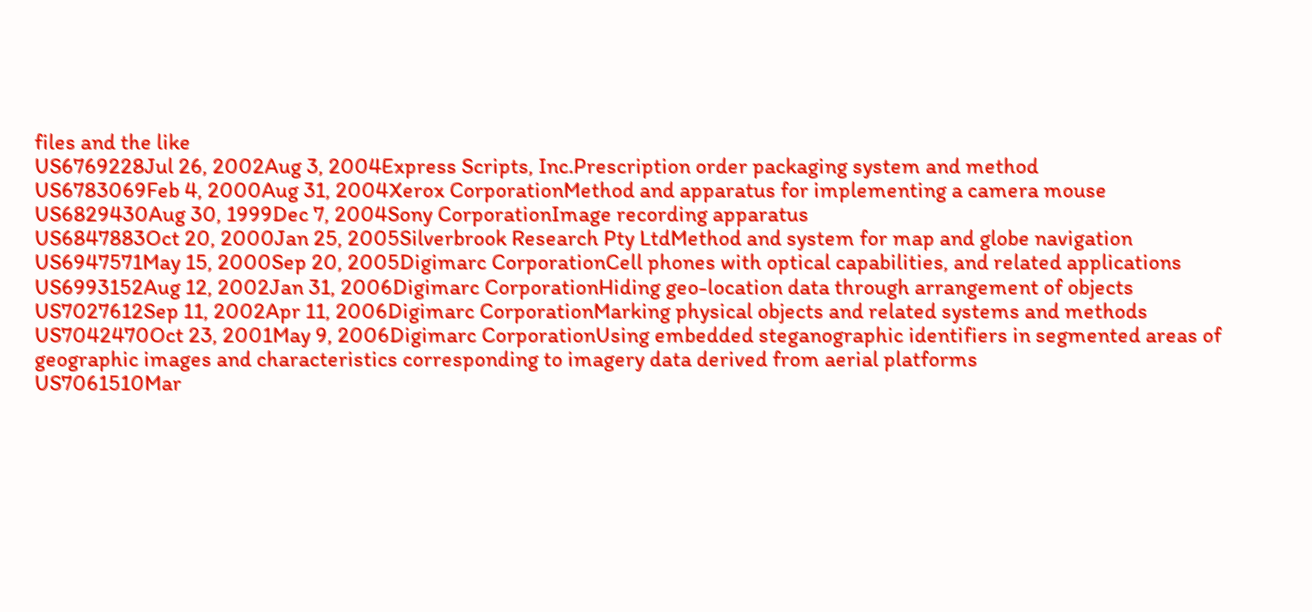files and the like
US6769228Jul 26, 2002Aug 3, 2004Express Scripts, Inc.Prescription order packaging system and method
US6783069Feb 4, 2000Aug 31, 2004Xerox CorporationMethod and apparatus for implementing a camera mouse
US6829430Aug 30, 1999Dec 7, 2004Sony CorporationImage recording apparatus
US6847883Oct 20, 2000Jan 25, 2005Silverbrook Research Pty LtdMethod and system for map and globe navigation
US6947571May 15, 2000Sep 20, 2005Digimarc CorporationCell phones with optical capabilities, and related applications
US6993152Aug 12, 2002Jan 31, 2006Digimarc CorporationHiding geo-location data through arrangement of objects
US7027612Sep 11, 2002Apr 11, 2006Digimarc CorporationMarking physical objects and related systems and methods
US7042470Oct 23, 2001May 9, 2006Digimarc CorporationUsing embedded steganographic identifiers in segmented areas of geographic images and characteristics corresponding to imagery data derived from aerial platforms
US7061510Mar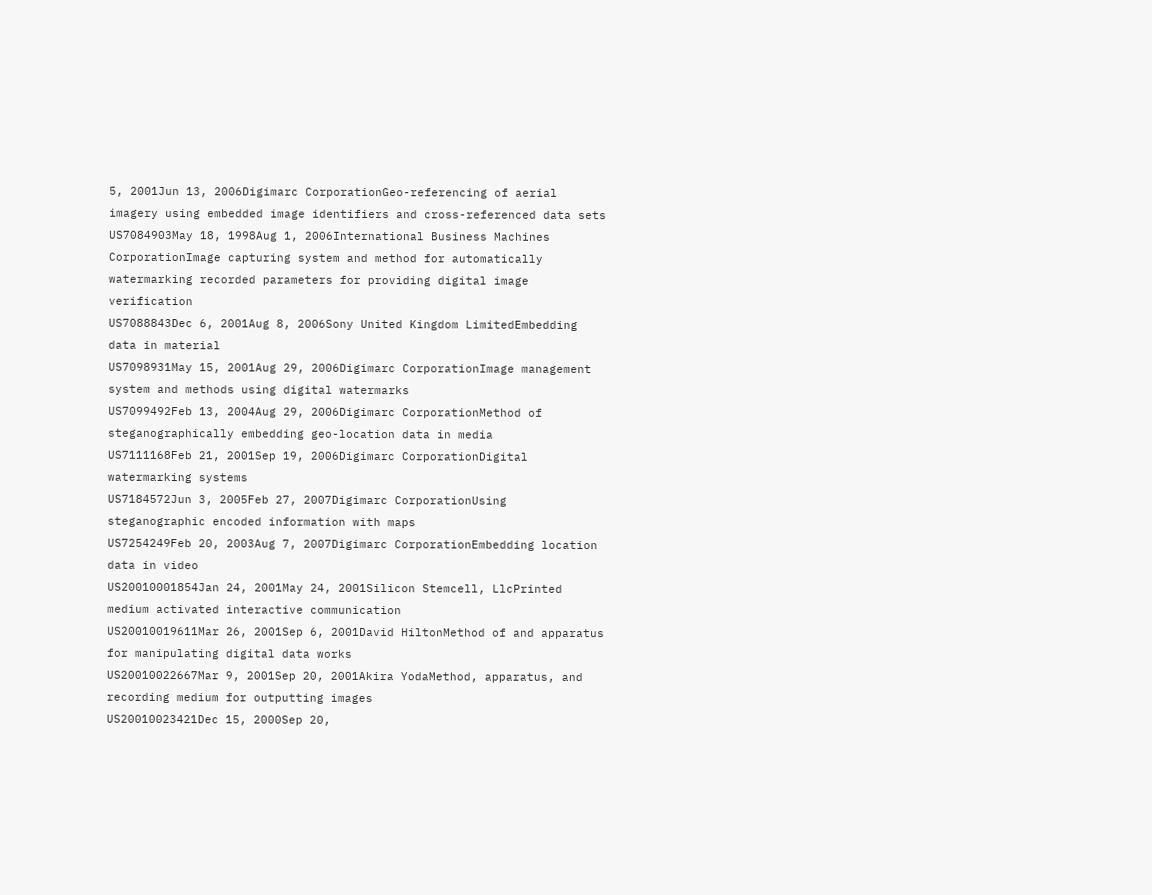5, 2001Jun 13, 2006Digimarc CorporationGeo-referencing of aerial imagery using embedded image identifiers and cross-referenced data sets
US7084903May 18, 1998Aug 1, 2006International Business Machines CorporationImage capturing system and method for automatically watermarking recorded parameters for providing digital image verification
US7088843Dec 6, 2001Aug 8, 2006Sony United Kingdom LimitedEmbedding data in material
US7098931May 15, 2001Aug 29, 2006Digimarc CorporationImage management system and methods using digital watermarks
US7099492Feb 13, 2004Aug 29, 2006Digimarc CorporationMethod of steganographically embedding geo-location data in media
US7111168Feb 21, 2001Sep 19, 2006Digimarc CorporationDigital watermarking systems
US7184572Jun 3, 2005Feb 27, 2007Digimarc CorporationUsing steganographic encoded information with maps
US7254249Feb 20, 2003Aug 7, 2007Digimarc CorporationEmbedding location data in video
US20010001854Jan 24, 2001May 24, 2001Silicon Stemcell, LlcPrinted medium activated interactive communication
US20010019611Mar 26, 2001Sep 6, 2001David HiltonMethod of and apparatus for manipulating digital data works
US20010022667Mar 9, 2001Sep 20, 2001Akira YodaMethod, apparatus, and recording medium for outputting images
US20010023421Dec 15, 2000Sep 20,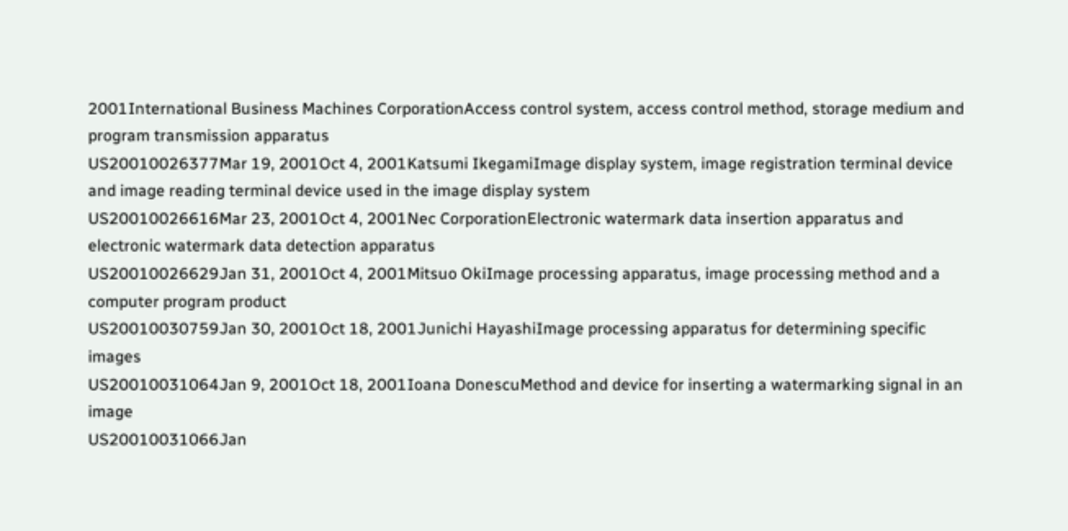2001International Business Machines CorporationAccess control system, access control method, storage medium and program transmission apparatus
US20010026377Mar 19, 2001Oct 4, 2001Katsumi IkegamiImage display system, image registration terminal device and image reading terminal device used in the image display system
US20010026616Mar 23, 2001Oct 4, 2001Nec CorporationElectronic watermark data insertion apparatus and electronic watermark data detection apparatus
US20010026629Jan 31, 2001Oct 4, 2001Mitsuo OkiImage processing apparatus, image processing method and a computer program product
US20010030759Jan 30, 2001Oct 18, 2001Junichi HayashiImage processing apparatus for determining specific images
US20010031064Jan 9, 2001Oct 18, 2001Ioana DonescuMethod and device for inserting a watermarking signal in an image
US20010031066Jan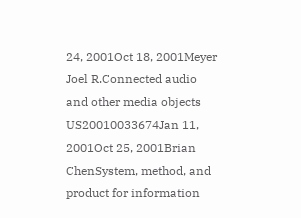24, 2001Oct 18, 2001Meyer Joel R.Connected audio and other media objects
US20010033674Jan 11, 2001Oct 25, 2001Brian ChenSystem, method, and product for information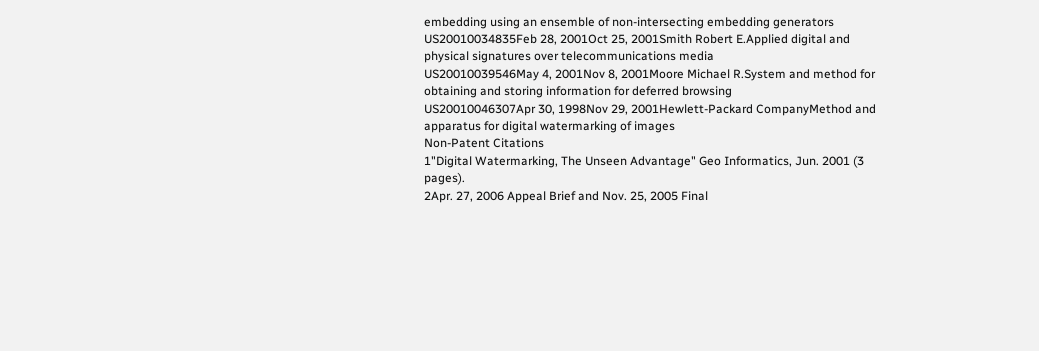embedding using an ensemble of non-intersecting embedding generators
US20010034835Feb 28, 2001Oct 25, 2001Smith Robert E.Applied digital and physical signatures over telecommunications media
US20010039546May 4, 2001Nov 8, 2001Moore Michael R.System and method for obtaining and storing information for deferred browsing
US20010046307Apr 30, 1998Nov 29, 2001Hewlett-Packard CompanyMethod and apparatus for digital watermarking of images
Non-Patent Citations
1"Digital Watermarking, The Unseen Advantage" Geo Informatics, Jun. 2001 (3 pages).
2Apr. 27, 2006 Appeal Brief and Nov. 25, 2005 Final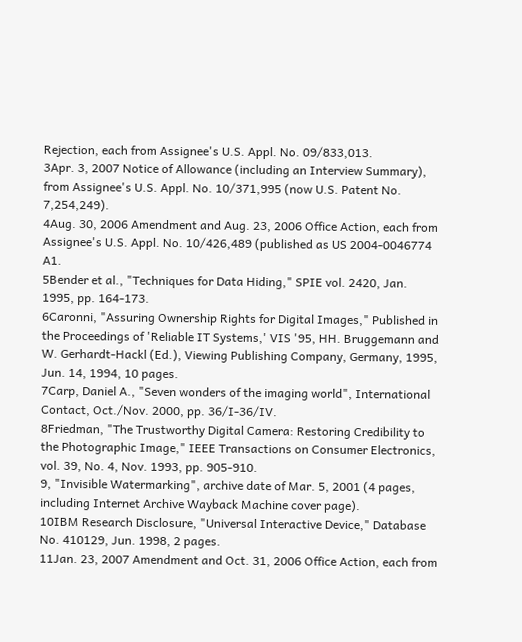Rejection, each from Assignee's U.S. Appl. No. 09/833,013.
3Apr. 3, 2007 Notice of Allowance (including an Interview Summary), from Assignee's U.S. Appl. No. 10/371,995 (now U.S. Patent No. 7,254,249).
4Aug. 30, 2006 Amendment and Aug. 23, 2006 Office Action, each from Assignee's U.S. Appl. No. 10/426,489 (published as US 2004-0046774 A1.
5Bender et al., "Techniques for Data Hiding," SPIE vol. 2420, Jan. 1995, pp. 164-173.
6Caronni, "Assuring Ownership Rights for Digital Images," Published in the Proceedings of 'Reliable IT Systems,' VIS '95, HH. Bruggemann and W. Gerhardt-Hackl (Ed.), Viewing Publishing Company, Germany, 1995, Jun. 14, 1994, 10 pages.
7Carp, Daniel A., "Seven wonders of the imaging world", International Contact, Oct./Nov. 2000, pp. 36/I-36/IV.
8Friedman, "The Trustworthy Digital Camera: Restoring Credibility to the Photographic Image," IEEE Transactions on Consumer Electronics, vol. 39, No. 4, Nov. 1993, pp. 905-910.
9, "Invisible Watermarking", archive date of Mar. 5, 2001 (4 pages, including Internet Archive Wayback Machine cover page).
10IBM Research Disclosure, "Universal Interactive Device," Database No. 410129, Jun. 1998, 2 pages.
11Jan. 23, 2007 Amendment and Oct. 31, 2006 Office Action, each from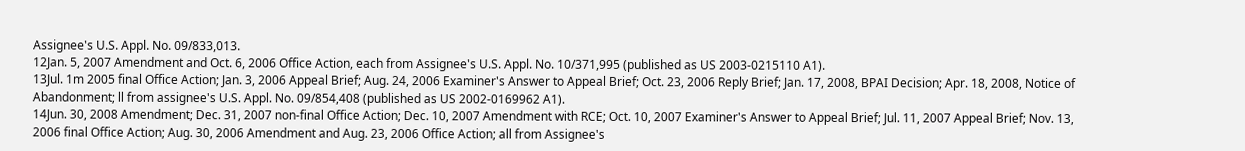Assignee's U.S. Appl. No. 09/833,013.
12Jan. 5, 2007 Amendment and Oct. 6, 2006 Office Action, each from Assignee's U.S. Appl. No. 10/371,995 (published as US 2003-0215110 A1).
13Jul. 1m 2005 final Office Action; Jan. 3, 2006 Appeal Brief; Aug. 24, 2006 Examiner's Answer to Appeal Brief; Oct. 23, 2006 Reply Brief; Jan. 17, 2008, BPAI Decision; Apr. 18, 2008, Notice of Abandonment; ll from assignee's U.S. Appl. No. 09/854,408 (published as US 2002-0169962 A1).
14Jun. 30, 2008 Amendment; Dec. 31, 2007 non-final Office Action; Dec. 10, 2007 Amendment with RCE; Oct. 10, 2007 Examiner's Answer to Appeal Brief; Jul. 11, 2007 Appeal Brief; Nov. 13, 2006 final Office Action; Aug. 30, 2006 Amendment and Aug. 23, 2006 Office Action; all from Assignee's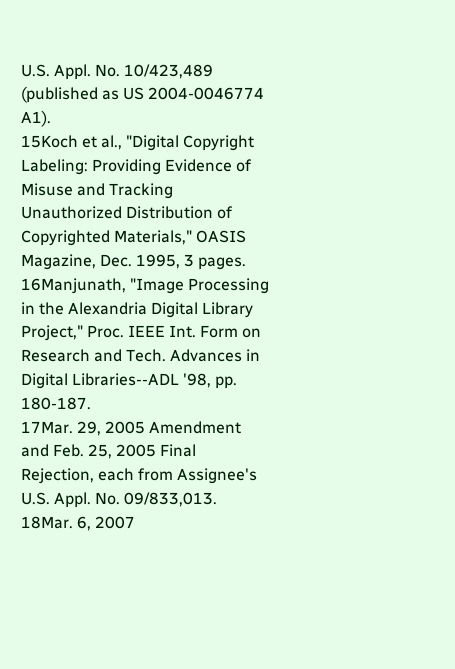U.S. Appl. No. 10/423,489 (published as US 2004-0046774 A1).
15Koch et al., "Digital Copyright Labeling: Providing Evidence of Misuse and Tracking Unauthorized Distribution of Copyrighted Materials," OASIS Magazine, Dec. 1995, 3 pages.
16Manjunath, "Image Processing in the Alexandria Digital Library Project," Proc. IEEE Int. Form on Research and Tech. Advances in Digital Libraries--ADL '98, pp. 180-187.
17Mar. 29, 2005 Amendment and Feb. 25, 2005 Final Rejection, each from Assignee's U.S. Appl. No. 09/833,013.
18Mar. 6, 2007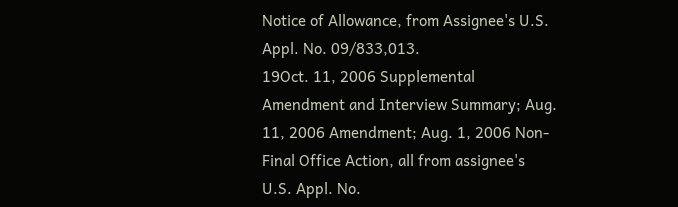Notice of Allowance, from Assignee's U.S. Appl. No. 09/833,013.
19Oct. 11, 2006 Supplemental Amendment and Interview Summary; Aug. 11, 2006 Amendment; Aug. 1, 2006 Non-Final Office Action, all from assignee's U.S. Appl. No.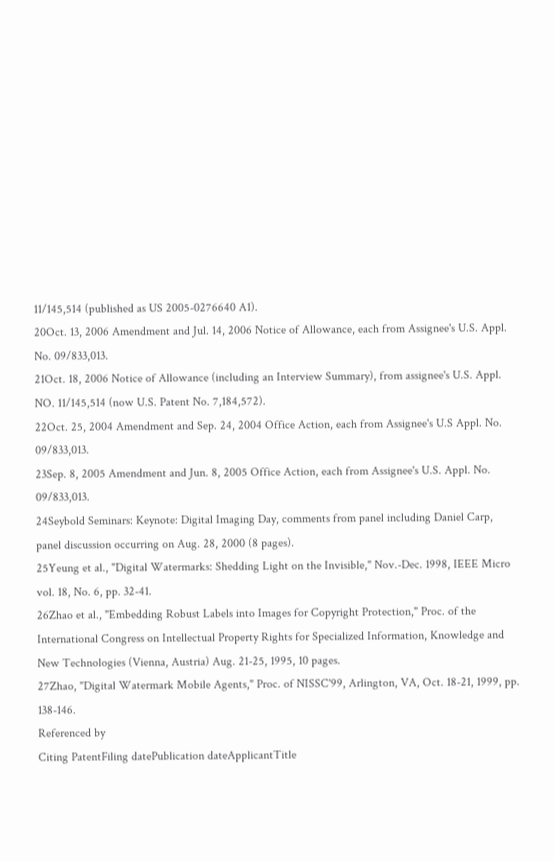11/145,514 (published as US 2005-0276640 A1).
20Oct. 13, 2006 Amendment and Jul. 14, 2006 Notice of Allowance, each from Assignee's U.S. Appl. No. 09/833,013.
21Oct. 18, 2006 Notice of Allowance (including an Interview Summary), from assignee's U.S. Appl. NO. 11/145,514 (now U.S. Patent No. 7,184,572).
22Oct. 25, 2004 Amendment and Sep. 24, 2004 Office Action, each from Assignee's U.S Appl. No. 09/833,013.
23Sep. 8, 2005 Amendment and Jun. 8, 2005 Office Action, each from Assignee's U.S. Appl. No. 09/833,013.
24Seybold Seminars: Keynote: Digital Imaging Day, comments from panel including Daniel Carp, panel discussion occurring on Aug. 28, 2000 (8 pages).
25Yeung et al., "Digital Watermarks: Shedding Light on the Invisible," Nov.-Dec. 1998, IEEE Micro vol. 18, No. 6, pp. 32-41.
26Zhao et al., "Embedding Robust Labels into Images for Copyright Protection," Proc. of the International Congress on Intellectual Property Rights for Specialized Information, Knowledge and New Technologies (Vienna, Austria) Aug. 21-25, 1995, 10 pages.
27Zhao, "Digital Watermark Mobile Agents," Proc. of NISSC'99, Arlington, VA, Oct. 18-21, 1999, pp. 138-146.
Referenced by
Citing PatentFiling datePublication dateApplicantTitle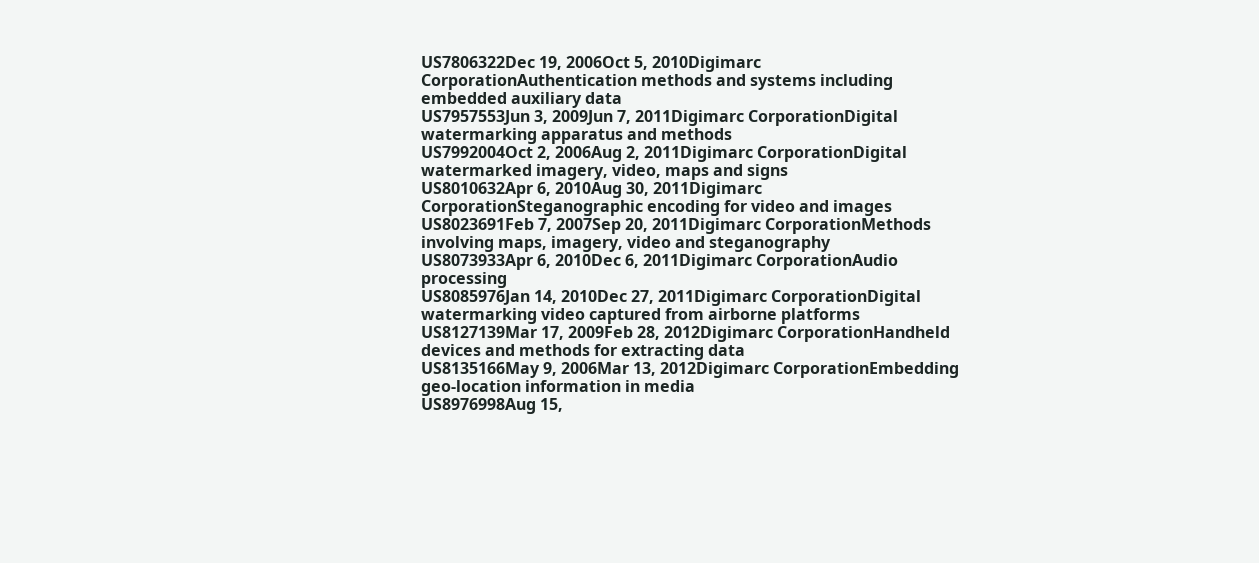US7806322Dec 19, 2006Oct 5, 2010Digimarc CorporationAuthentication methods and systems including embedded auxiliary data
US7957553Jun 3, 2009Jun 7, 2011Digimarc CorporationDigital watermarking apparatus and methods
US7992004Oct 2, 2006Aug 2, 2011Digimarc CorporationDigital watermarked imagery, video, maps and signs
US8010632Apr 6, 2010Aug 30, 2011Digimarc CorporationSteganographic encoding for video and images
US8023691Feb 7, 2007Sep 20, 2011Digimarc CorporationMethods involving maps, imagery, video and steganography
US8073933Apr 6, 2010Dec 6, 2011Digimarc CorporationAudio processing
US8085976Jan 14, 2010Dec 27, 2011Digimarc CorporationDigital watermarking video captured from airborne platforms
US8127139Mar 17, 2009Feb 28, 2012Digimarc CorporationHandheld devices and methods for extracting data
US8135166May 9, 2006Mar 13, 2012Digimarc CorporationEmbedding geo-location information in media
US8976998Aug 15,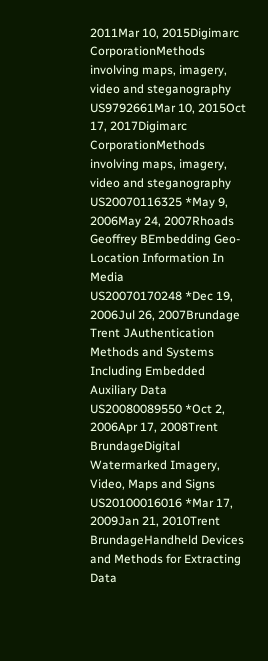2011Mar 10, 2015Digimarc CorporationMethods involving maps, imagery, video and steganography
US9792661Mar 10, 2015Oct 17, 2017Digimarc CorporationMethods involving maps, imagery, video and steganography
US20070116325 *May 9, 2006May 24, 2007Rhoads Geoffrey BEmbedding Geo-Location Information In Media
US20070170248 *Dec 19, 2006Jul 26, 2007Brundage Trent JAuthentication Methods and Systems Including Embedded Auxiliary Data
US20080089550 *Oct 2, 2006Apr 17, 2008Trent BrundageDigital Watermarked Imagery, Video, Maps and Signs
US20100016016 *Mar 17, 2009Jan 21, 2010Trent BrundageHandheld Devices and Methods for Extracting Data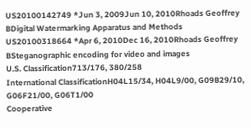US20100142749 *Jun 3, 2009Jun 10, 2010Rhoads Geoffrey BDigital Watermarking Apparatus and Methods
US20100318664 *Apr 6, 2010Dec 16, 2010Rhoads Geoffrey BSteganographic encoding for video and images
U.S. Classification713/176, 380/258
International ClassificationH04L15/34, H04L9/00, G09B29/10, G06F21/00, G06T1/00
Cooperative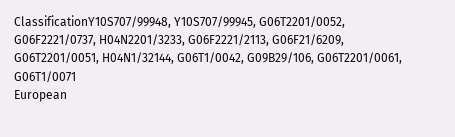ClassificationY10S707/99948, Y10S707/99945, G06T2201/0052, G06F2221/0737, H04N2201/3233, G06F2221/2113, G06F21/6209, G06T2201/0051, H04N1/32144, G06T1/0042, G09B29/106, G06T2201/0061, G06T1/0071
European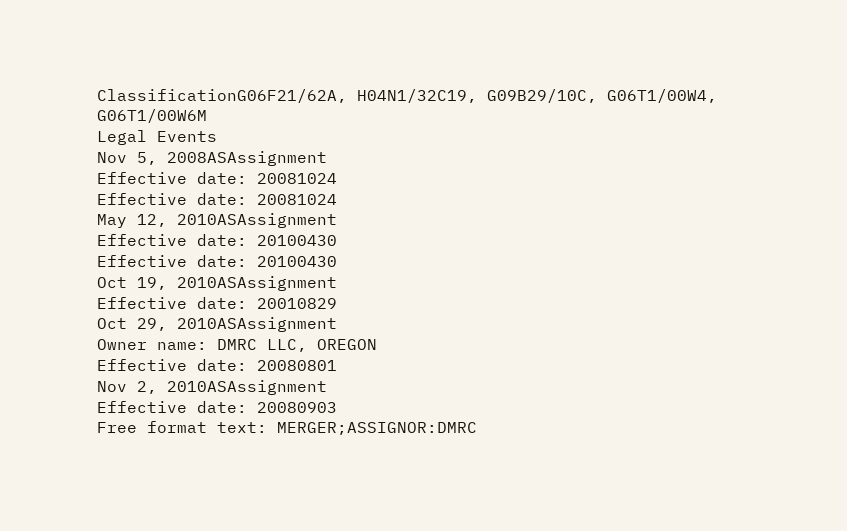ClassificationG06F21/62A, H04N1/32C19, G09B29/10C, G06T1/00W4, G06T1/00W6M
Legal Events
Nov 5, 2008ASAssignment
Effective date: 20081024
Effective date: 20081024
May 12, 2010ASAssignment
Effective date: 20100430
Effective date: 20100430
Oct 19, 2010ASAssignment
Effective date: 20010829
Oct 29, 2010ASAssignment
Owner name: DMRC LLC, OREGON
Effective date: 20080801
Nov 2, 2010ASAssignment
Effective date: 20080903
Free format text: MERGER;ASSIGNOR:DMRC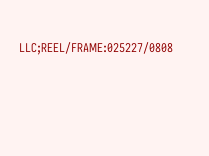LLC;REEL/FRAME:025227/0808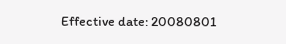Effective date: 20080801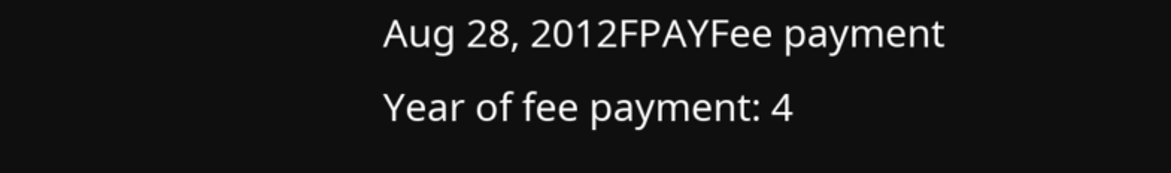Aug 28, 2012FPAYFee payment
Year of fee payment: 4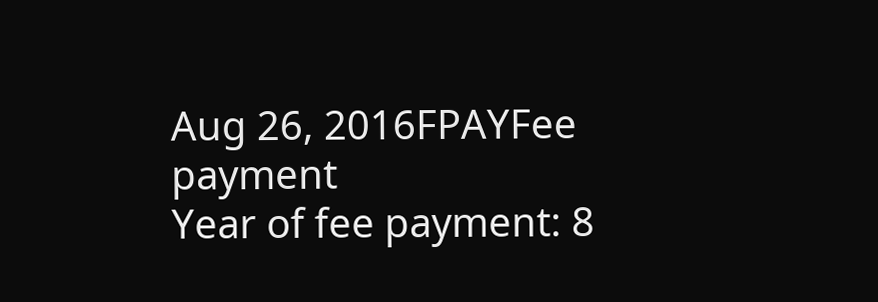Aug 26, 2016FPAYFee payment
Year of fee payment: 8